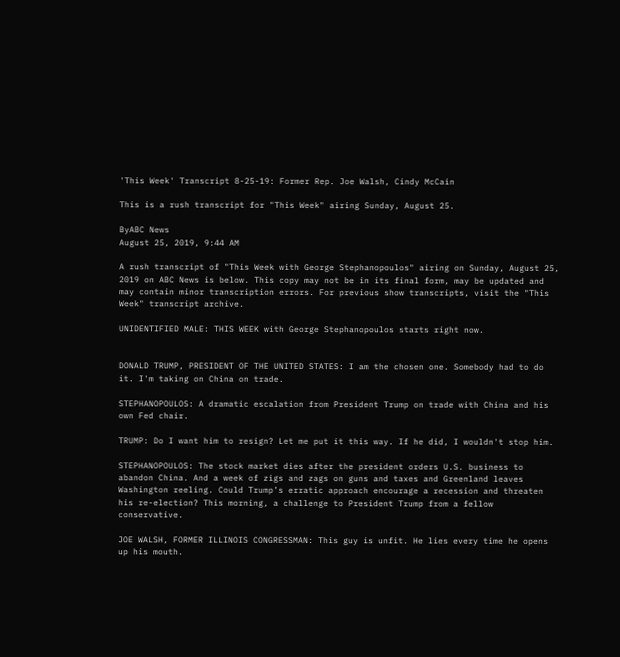'This Week' Transcript 8-25-19: Former Rep. Joe Walsh, Cindy McCain

This is a rush transcript for "This Week" airing Sunday, August 25.

ByABC News
August 25, 2019, 9:44 AM

A rush transcript of "This Week with George Stephanopoulos" airing on Sunday, August 25, 2019 on ABC News is below. This copy may not be in its final form, may be updated and may contain minor transcription errors. For previous show transcripts, visit the "This Week" transcript archive.

UNIDENTIFIED MALE: THIS WEEK with George Stephanopoulos starts right now.


DONALD TRUMP, PRESIDENT OF THE UNITED STATES: I am the chosen one. Somebody had to do it. I'm taking on China on trade.

STEPHANOPOULOS: A dramatic escalation from President Trump on trade with China and his own Fed chair.

TRUMP: Do I want him to resign? Let me put it this way. If he did, I wouldn't stop him.

STEPHANOPOULOS: The stock market dies after the president orders U.S. business to abandon China. And a week of zigs and zags on guns and taxes and Greenland leaves Washington reeling. Could Trump’s erratic approach encourage a recession and threaten his re-election? This morning, a challenge to President Trump from a fellow conservative.

JOE WALSH, FORMER ILLINOIS CONGRESSMAN: This guy is unfit. He lies every time he opens up his mouth.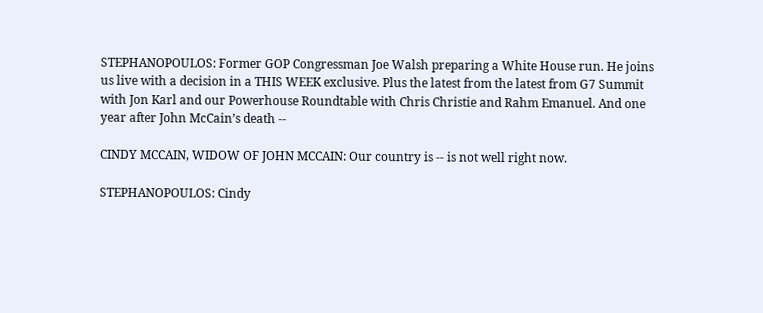STEPHANOPOULOS: Former GOP Congressman Joe Walsh preparing a White House run. He joins us live with a decision in a THIS WEEK exclusive. Plus the latest from the latest from G7 Summit with Jon Karl and our Powerhouse Roundtable with Chris Christie and Rahm Emanuel. And one year after John McCain’s death --

CINDY MCCAIN, WIDOW OF JOHN MCCAIN: Our country is -- is not well right now.

STEPHANOPOULOS: Cindy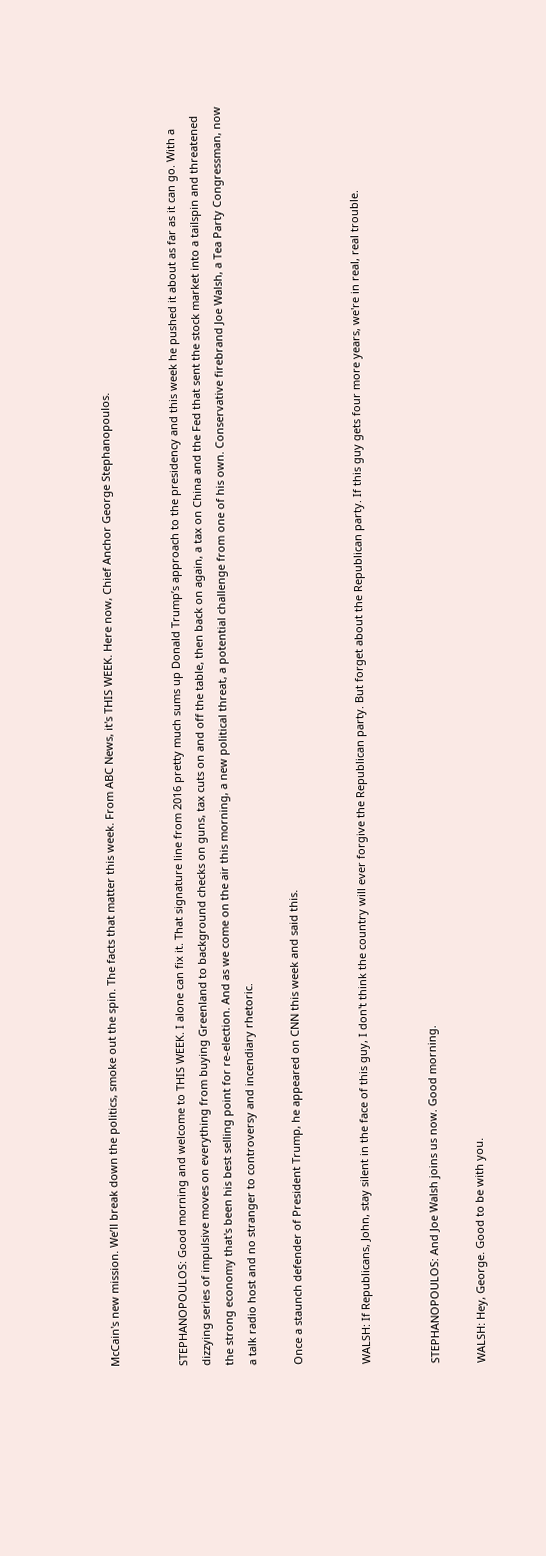McCain's new mission. We’ll break down the politics, smoke out the spin. The facts that matter this week. From ABC News, it's THIS WEEK. Here now, Chief Anchor George Stephanopoulos.


STEPHANOPOULOS: Good morning and welcome to THIS WEEK. I alone can fix it. That signature line from 2016 pretty much sums up Donald Trump’s approach to the presidency and this week he pushed it about as far as it can go. With a dizzying series of impulsive moves on everything from buying Greenland to background checks on guns, tax cuts on and off the table, then back on again, a tax on China and the Fed that sent the stock market into a tailspin and threatened the strong economy that's been his best selling point for re-election. And as we come on the air this morning, a new political threat, a potential challenge from one of his own. Conservative firebrand Joe Walsh, a Tea Party Congressman, now a talk radio host and no stranger to controversy and incendiary rhetoric.

Once a staunch defender of President Trump, he appeared on CNN this week and said this.


WALSH: If Republicans, John, stay silent in the face of this guy, I don't think the country will ever forgive the Republican party. But forget about the Republican party. If this guy gets four more years, we're in real, real trouble.


STEPHANOPOULOS: And Joe Walsh joins us now. Good morning.

WALSH: Hey, George. Good to be with you.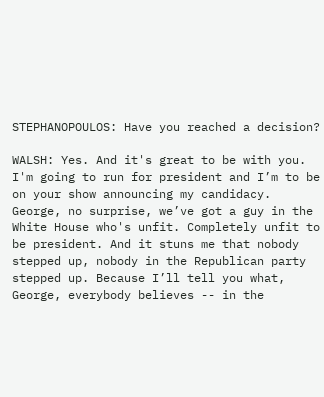STEPHANOPOULOS: Have you reached a decision?

WALSH: Yes. And it's great to be with you. I'm going to run for president and I’m to be on your show announcing my candidacy. George, no surprise, we’ve got a guy in the White House who's unfit. Completely unfit to be president. And it stuns me that nobody stepped up, nobody in the Republican party stepped up. Because I’ll tell you what, George, everybody believes -- in the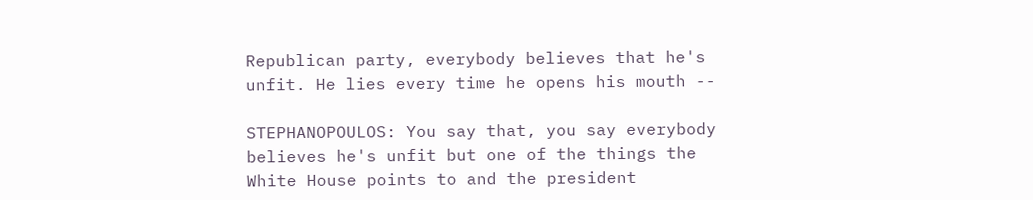Republican party, everybody believes that he's unfit. He lies every time he opens his mouth --

STEPHANOPOULOS: You say that, you say everybody believes he's unfit but one of the things the White House points to and the president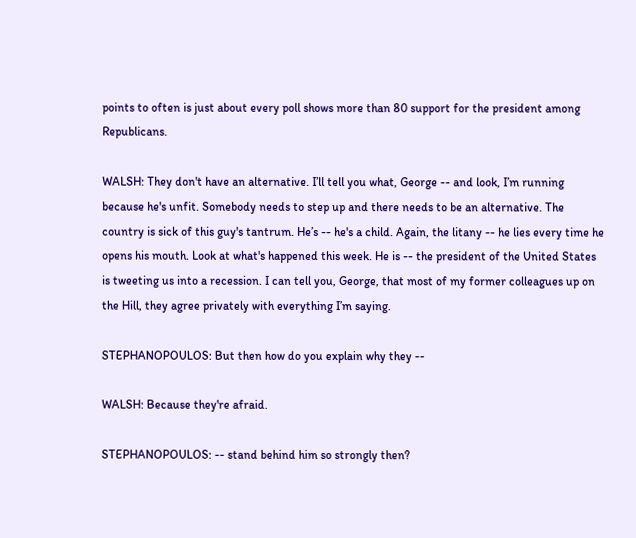points to often is just about every poll shows more than 80 support for the president among Republicans.

WALSH: They don't have an alternative. I’ll tell you what, George -- and look, I’m running because he's unfit. Somebody needs to step up and there needs to be an alternative. The country is sick of this guy's tantrum. He’s -- he's a child. Again, the litany -- he lies every time he opens his mouth. Look at what's happened this week. He is -- the president of the United States is tweeting us into a recession. I can tell you, George, that most of my former colleagues up on the Hill, they agree privately with everything I’m saying.

STEPHANOPOULOS: But then how do you explain why they --

WALSH: Because they're afraid.

STEPHANOPOULOS: -- stand behind him so strongly then?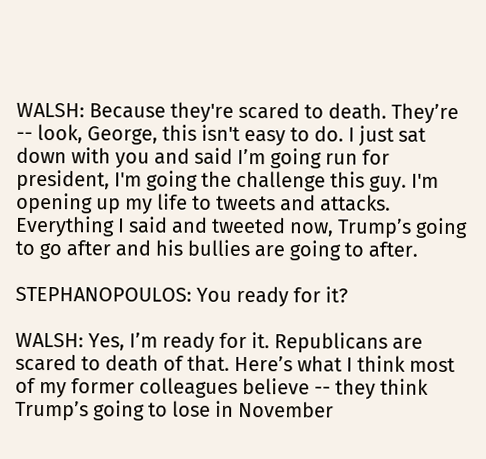WALSH: Because they're scared to death. They’re -- look, George, this isn't easy to do. I just sat down with you and said I’m going run for president, I'm going the challenge this guy. I'm opening up my life to tweets and attacks. Everything I said and tweeted now, Trump’s going to go after and his bullies are going to after.

STEPHANOPOULOS: You ready for it?

WALSH: Yes, I’m ready for it. Republicans are scared to death of that. Here’s what I think most of my former colleagues believe -- they think Trump’s going to lose in November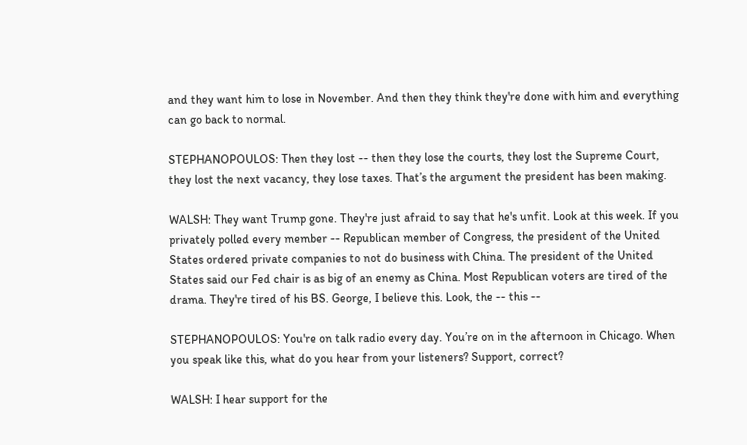and they want him to lose in November. And then they think they're done with him and everything can go back to normal.

STEPHANOPOULOS: Then they lost -- then they lose the courts, they lost the Supreme Court, they lost the next vacancy, they lose taxes. That’s the argument the president has been making.

WALSH: They want Trump gone. They're just afraid to say that he's unfit. Look at this week. If you privately polled every member -- Republican member of Congress, the president of the United States ordered private companies to not do business with China. The president of the United States said our Fed chair is as big of an enemy as China. Most Republican voters are tired of the drama. They're tired of his BS. George, I believe this. Look, the -- this --

STEPHANOPOULOS: You're on talk radio every day. You’re on in the afternoon in Chicago. When you speak like this, what do you hear from your listeners? Support, correct?

WALSH: I hear support for the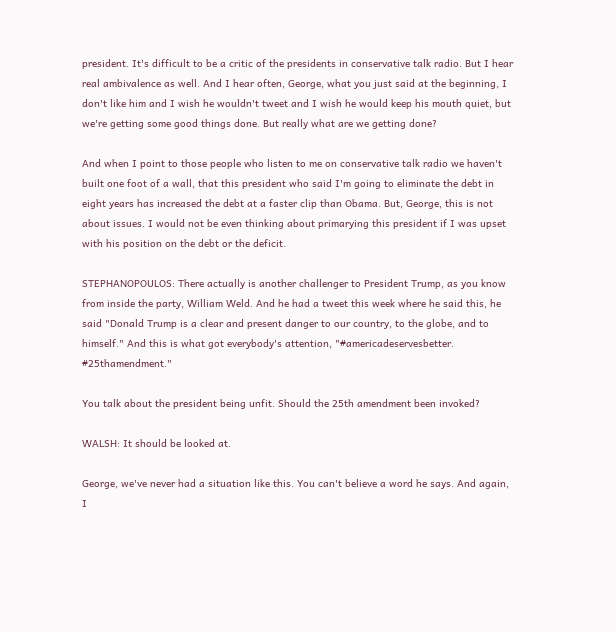president. It's difficult to be a critic of the presidents in conservative talk radio. But I hear real ambivalence as well. And I hear often, George, what you just said at the beginning, I don't like him and I wish he wouldn't tweet and I wish he would keep his mouth quiet, but we're getting some good things done. But really what are we getting done?

And when I point to those people who listen to me on conservative talk radio we haven't built one foot of a wall, that this president who said I'm going to eliminate the debt in eight years has increased the debt at a faster clip than Obama. But, George, this is not about issues. I would not be even thinking about primarying this president if I was upset with his position on the debt or the deficit.

STEPHANOPOULOS: There actually is another challenger to President Trump, as you know from inside the party, William Weld. And he had a tweet this week where he said this, he said "Donald Trump is a clear and present danger to our country, to the globe, and to himself." And this is what got everybody's attention, "#americadeservesbetter. #25thamendment."

You talk about the president being unfit. Should the 25th amendment been invoked?

WALSH: It should be looked at.

George, we've never had a situation like this. You can't believe a word he says. And again, I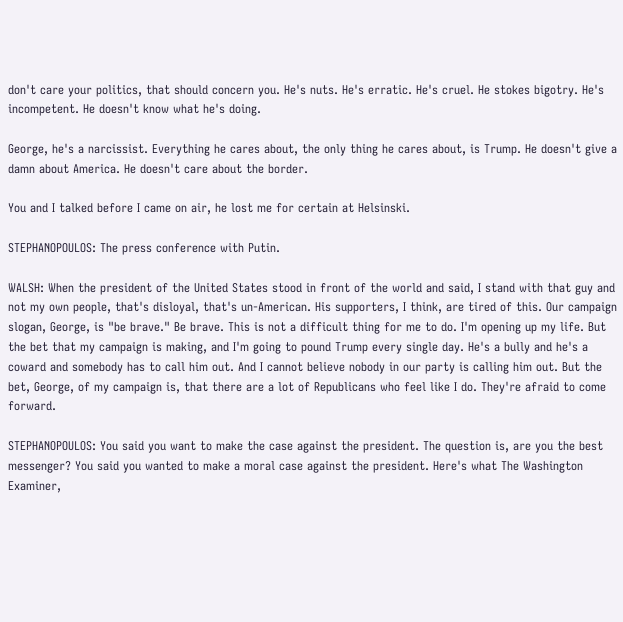don't care your politics, that should concern you. He's nuts. He's erratic. He's cruel. He stokes bigotry. He's incompetent. He doesn't know what he's doing.

George, he's a narcissist. Everything he cares about, the only thing he cares about, is Trump. He doesn't give a damn about America. He doesn't care about the border.

You and I talked before I came on air, he lost me for certain at Helsinski.

STEPHANOPOULOS: The press conference with Putin.

WALSH: When the president of the United States stood in front of the world and said, I stand with that guy and not my own people, that's disloyal, that's un-American. His supporters, I think, are tired of this. Our campaign slogan, George, is "be brave." Be brave. This is not a difficult thing for me to do. I'm opening up my life. But the bet that my campaign is making, and I'm going to pound Trump every single day. He's a bully and he's a coward and somebody has to call him out. And I cannot believe nobody in our party is calling him out. But the bet, George, of my campaign is, that there are a lot of Republicans who feel like I do. They're afraid to come forward.

STEPHANOPOULOS: You said you want to make the case against the president. The question is, are you the best messenger? You said you wanted to make a moral case against the president. Here's what The Washington Examiner,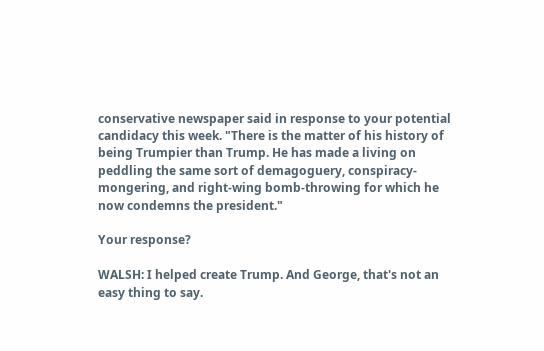conservative newspaper said in response to your potential candidacy this week. "There is the matter of his history of being Trumpier than Trump. He has made a living on peddling the same sort of demagoguery, conspiracy-mongering, and right-wing bomb-throwing for which he now condemns the president."

Your response?

WALSH: I helped create Trump. And George, that's not an easy thing to say.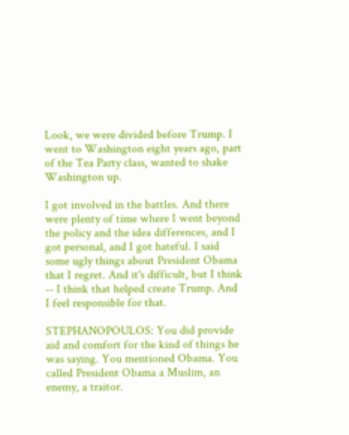Look, we were divided before Trump. I went to Washington eight years ago, part of the Tea Party class, wanted to shake Washington up.

I got involved in the battles. And there were plenty of time where I went beyond the policy and the idea differences, and I got personal, and I got hateful. I said some ugly things about President Obama that I regret. And it's difficult, but I think -- I think that helped create Trump. And I feel responsible for that.

STEPHANOPOULOS: You did provide aid and comfort for the kind of things he was saying. You mentioned Obama. You called President Obama a Muslim, an enemy, a traitor.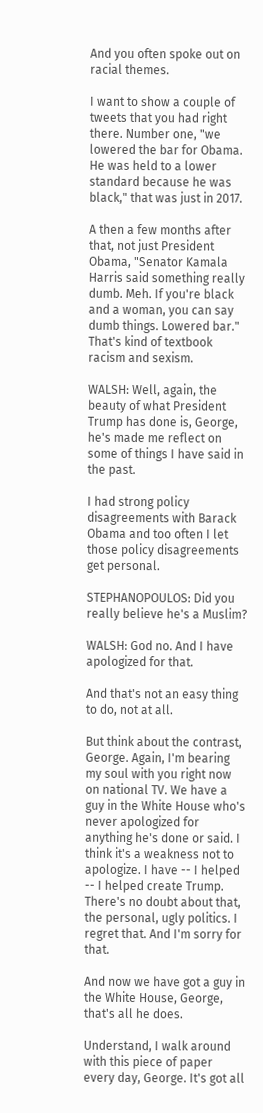And you often spoke out on racial themes.

I want to show a couple of tweets that you had right there. Number one, "we lowered the bar for Obama. He was held to a lower standard because he was black," that was just in 2017.

A then a few months after that, not just President Obama, "Senator Kamala Harris said something really dumb. Meh. If you're black and a woman, you can say dumb things. Lowered bar." That's kind of textbook racism and sexism.

WALSH: Well, again, the beauty of what President Trump has done is, George, he's made me reflect on some of things I have said in the past.

I had strong policy disagreements with Barack Obama and too often I let those policy disagreements get personal.

STEPHANOPOULOS: Did you really believe he's a Muslim?

WALSH: God no. And I have apologized for that.

And that's not an easy thing to do, not at all.

But think about the contrast, George. Again, I'm bearing my soul with you right now on national TV. We have a guy in the White House who's never apologized for anything he's done or said. I think it's a weakness not to apologize. I have -- I helped -- I helped create Trump. There's no doubt about that, the personal, ugly politics. I regret that. And I'm sorry for that.

And now we have got a guy in the White House, George, that's all he does.

Understand, I walk around with this piece of paper every day, George. It's got all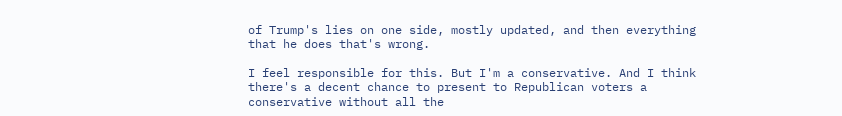of Trump's lies on one side, mostly updated, and then everything that he does that's wrong.

I feel responsible for this. But I'm a conservative. And I think there's a decent chance to present to Republican voters a conservative without all the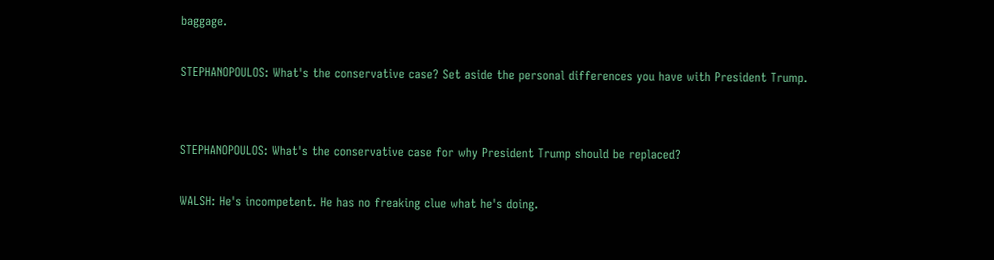baggage.

STEPHANOPOULOS: What's the conservative case? Set aside the personal differences you have with President Trump.


STEPHANOPOULOS: What's the conservative case for why President Trump should be replaced?

WALSH: He's incompetent. He has no freaking clue what he's doing.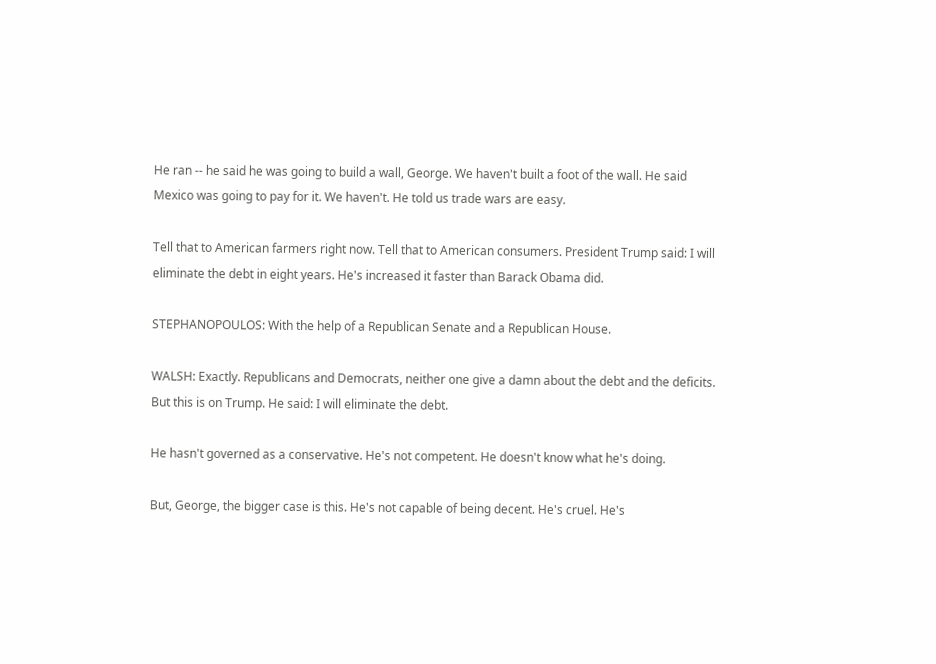He ran -- he said he was going to build a wall, George. We haven't built a foot of the wall. He said Mexico was going to pay for it. We haven't. He told us trade wars are easy.

Tell that to American farmers right now. Tell that to American consumers. President Trump said: I will eliminate the debt in eight years. He's increased it faster than Barack Obama did.

STEPHANOPOULOS: With the help of a Republican Senate and a Republican House.

WALSH: Exactly. Republicans and Democrats, neither one give a damn about the debt and the deficits. But this is on Trump. He said: I will eliminate the debt.

He hasn't governed as a conservative. He's not competent. He doesn't know what he's doing.

But, George, the bigger case is this. He's not capable of being decent. He's cruel. He's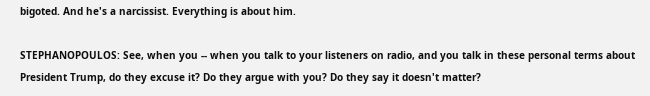bigoted. And he's a narcissist. Everything is about him.

STEPHANOPOULOS: See, when you -- when you talk to your listeners on radio, and you talk in these personal terms about President Trump, do they excuse it? Do they argue with you? Do they say it doesn't matter?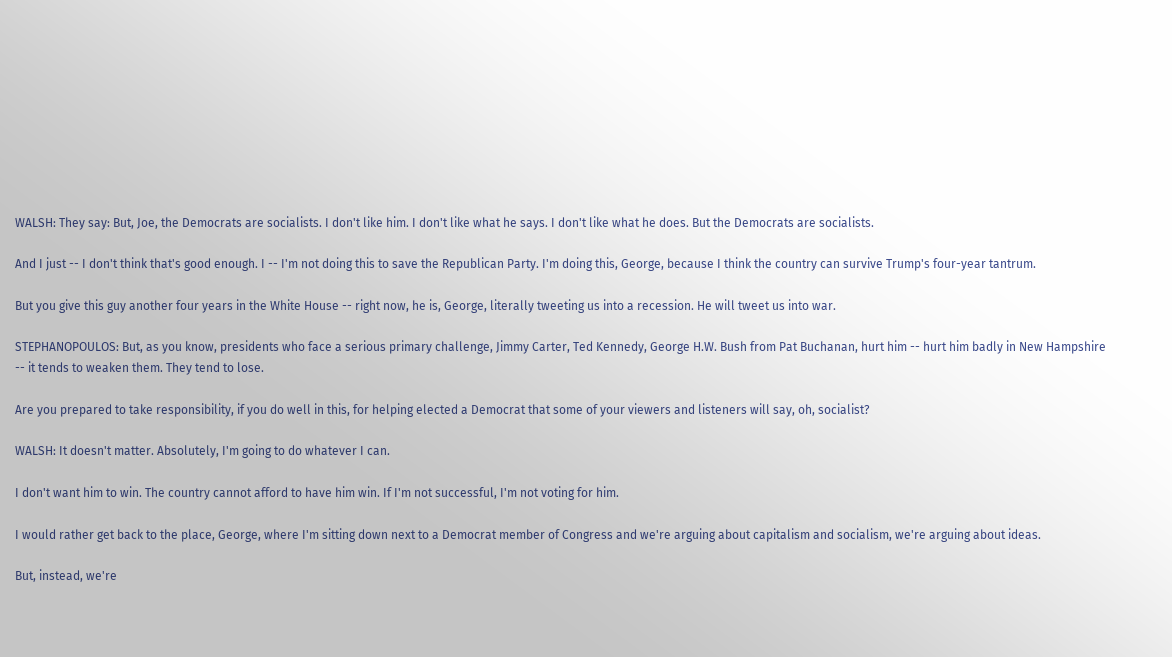WALSH: They say: But, Joe, the Democrats are socialists. I don't like him. I don't like what he says. I don't like what he does. But the Democrats are socialists.

And I just -- I don't think that's good enough. I -- I'm not doing this to save the Republican Party. I'm doing this, George, because I think the country can survive Trump's four-year tantrum.

But you give this guy another four years in the White House -- right now, he is, George, literally tweeting us into a recession. He will tweet us into war.

STEPHANOPOULOS: But, as you know, presidents who face a serious primary challenge, Jimmy Carter, Ted Kennedy, George H.W. Bush from Pat Buchanan, hurt him -- hurt him badly in New Hampshire -- it tends to weaken them. They tend to lose.

Are you prepared to take responsibility, if you do well in this, for helping elected a Democrat that some of your viewers and listeners will say, oh, socialist?

WALSH: It doesn't matter. Absolutely, I'm going to do whatever I can.

I don't want him to win. The country cannot afford to have him win. If I'm not successful, I'm not voting for him.

I would rather get back to the place, George, where I'm sitting down next to a Democrat member of Congress and we're arguing about capitalism and socialism, we're arguing about ideas.

But, instead, we're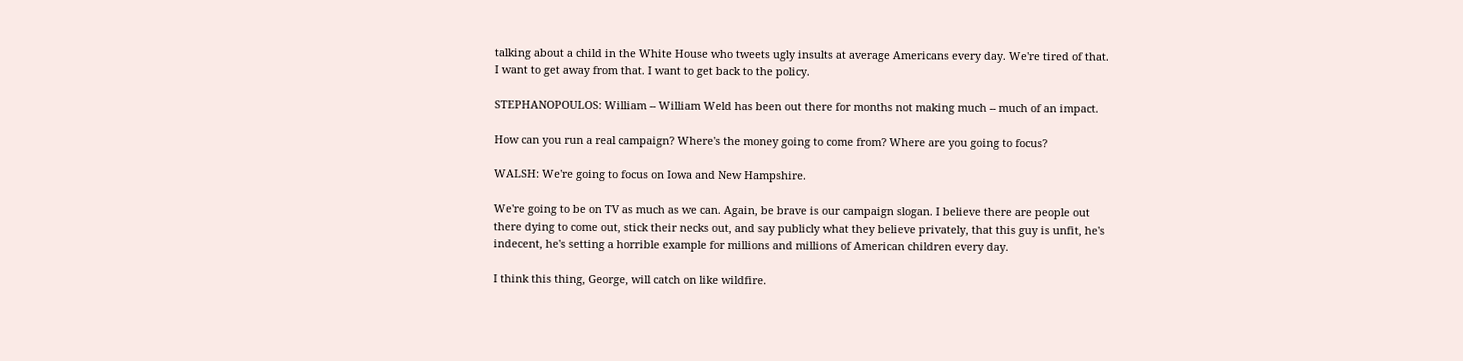talking about a child in the White House who tweets ugly insults at average Americans every day. We're tired of that. I want to get away from that. I want to get back to the policy.

STEPHANOPOULOS: William -- William Weld has been out there for months not making much -- much of an impact.

How can you run a real campaign? Where's the money going to come from? Where are you going to focus?

WALSH: We're going to focus on Iowa and New Hampshire.

We're going to be on TV as much as we can. Again, be brave is our campaign slogan. I believe there are people out there dying to come out, stick their necks out, and say publicly what they believe privately, that this guy is unfit, he's indecent, he's setting a horrible example for millions and millions of American children every day.

I think this thing, George, will catch on like wildfire.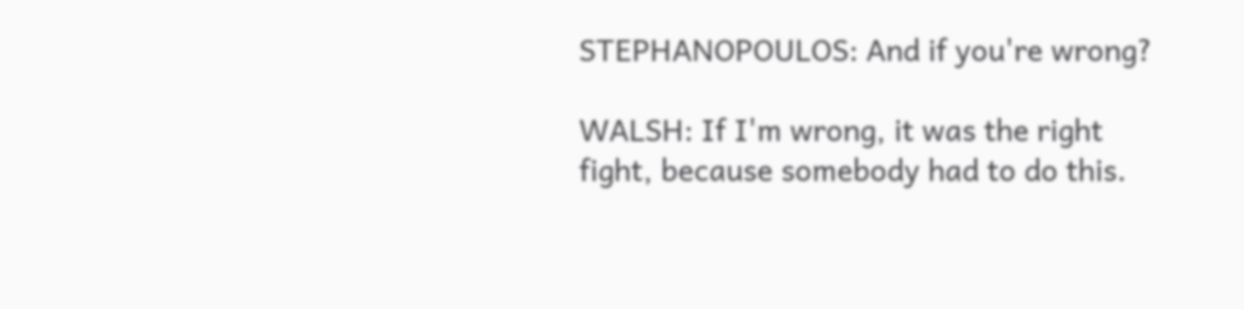STEPHANOPOULOS: And if you're wrong?

WALSH: If I'm wrong, it was the right fight, because somebody had to do this.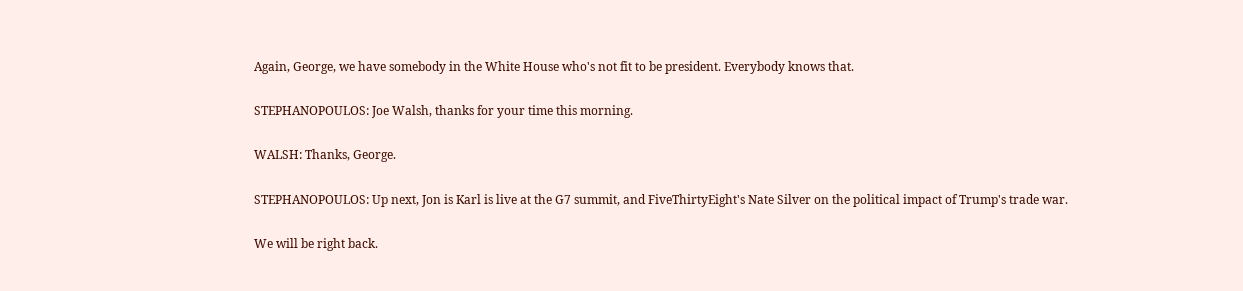Again, George, we have somebody in the White House who's not fit to be president. Everybody knows that.

STEPHANOPOULOS: Joe Walsh, thanks for your time this morning.

WALSH: Thanks, George.

STEPHANOPOULOS: Up next, Jon is Karl is live at the G7 summit, and FiveThirtyEight's Nate Silver on the political impact of Trump's trade war.

We will be right back.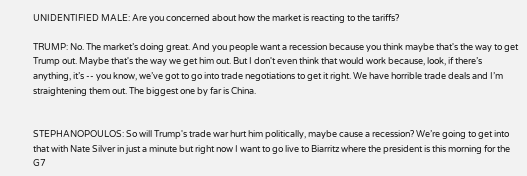UNIDENTIFIED MALE: Are you concerned about how the market is reacting to the tariffs?

TRUMP: No. The market’s doing great. And you people want a recession because you think maybe that's the way to get Trump out. Maybe that's the way we get him out. But I don't even think that would work because, look, if there’s anything, it’s -- you know, we’ve got to go into trade negotiations to get it right. We have horrible trade deals and I’m straightening them out. The biggest one by far is China.


STEPHANOPOULOS: So will Trump's trade war hurt him politically, maybe cause a recession? We’re going to get into that with Nate Silver in just a minute but right now I want to go live to Biarritz where the president is this morning for the G7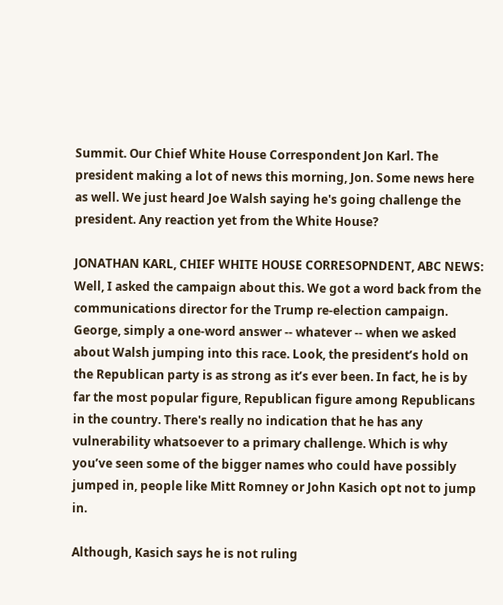Summit. Our Chief White House Correspondent Jon Karl. The president making a lot of news this morning, Jon. Some news here as well. We just heard Joe Walsh saying he's going challenge the president. Any reaction yet from the White House?

JONATHAN KARL, CHIEF WHITE HOUSE CORRESOPNDENT, ABC NEWS: Well, I asked the campaign about this. We got a word back from the communications director for the Trump re-election campaign. George, simply a one-word answer -- whatever -- when we asked about Walsh jumping into this race. Look, the president’s hold on the Republican party is as strong as it’s ever been. In fact, he is by far the most popular figure, Republican figure among Republicans in the country. There's really no indication that he has any vulnerability whatsoever to a primary challenge. Which is why you’ve seen some of the bigger names who could have possibly jumped in, people like Mitt Romney or John Kasich opt not to jump in.

Although, Kasich says he is not ruling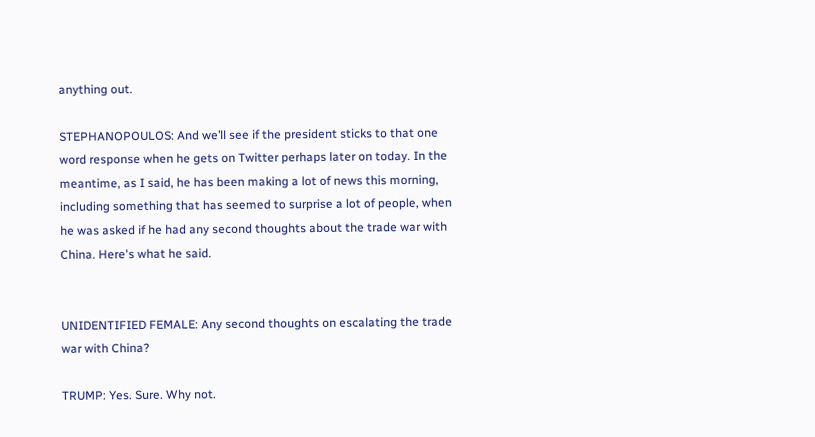anything out.

STEPHANOPOULOS: And we’ll see if the president sticks to that one word response when he gets on Twitter perhaps later on today. In the meantime, as I said, he has been making a lot of news this morning, including something that has seemed to surprise a lot of people, when he was asked if he had any second thoughts about the trade war with China. Here's what he said.


UNIDENTIFIED FEMALE: Any second thoughts on escalating the trade war with China?

TRUMP: Yes. Sure. Why not.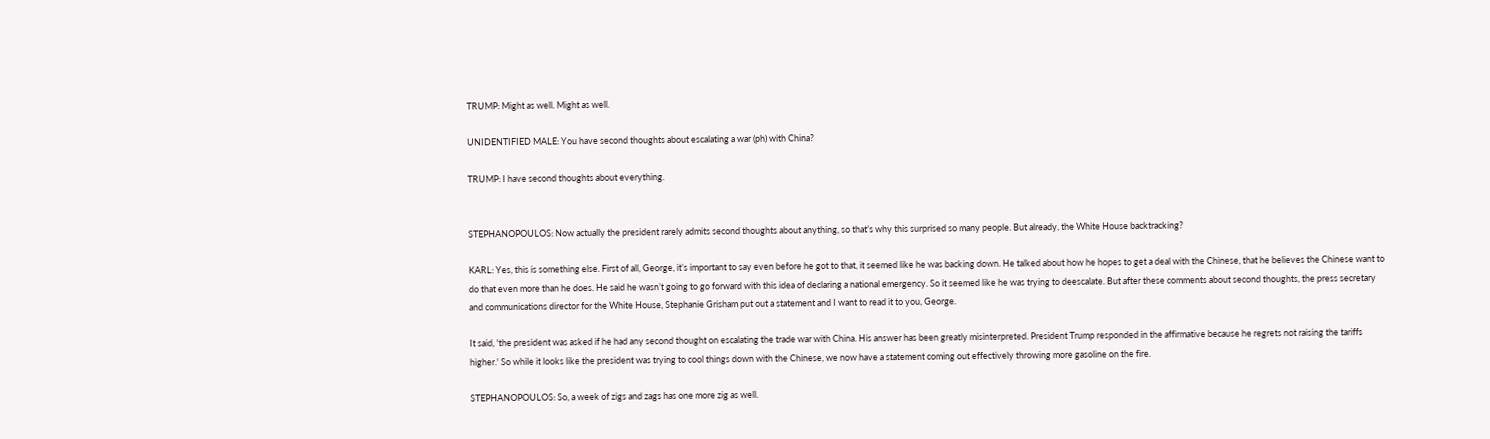TRUMP: Might as well. Might as well.

UNIDENTIFIED MALE: You have second thoughts about escalating a war (ph) with China?

TRUMP: I have second thoughts about everything.


STEPHANOPOULOS: Now actually the president rarely admits second thoughts about anything, so that’s why this surprised so many people. But already, the White House backtracking?

KARL: Yes, this is something else. First of all, George, it’s important to say even before he got to that, it seemed like he was backing down. He talked about how he hopes to get a deal with the Chinese, that he believes the Chinese want to do that even more than he does. He said he wasn’t going to go forward with this idea of declaring a national emergency. So it seemed like he was trying to deescalate. But after these comments about second thoughts, the press secretary and communications director for the White House, Stephanie Grisham put out a statement and I want to read it to you, George.

It said, 'the president was asked if he had any second thought on escalating the trade war with China. His answer has been greatly misinterpreted. President Trump responded in the affirmative because he regrets not raising the tariffs higher.' So while it looks like the president was trying to cool things down with the Chinese, we now have a statement coming out effectively throwing more gasoline on the fire.

STEPHANOPOULOS: So, a week of zigs and zags has one more zig as well.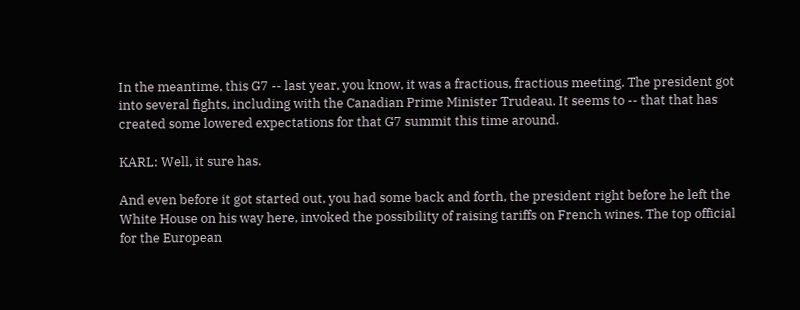In the meantime, this G7 -- last year, you know, it was a fractious, fractious meeting. The president got into several fights, including with the Canadian Prime Minister Trudeau. It seems to -- that that has created some lowered expectations for that G7 summit this time around.

KARL: Well, it sure has.

And even before it got started out, you had some back and forth, the president right before he left the White House on his way here, invoked the possibility of raising tariffs on French wines. The top official for the European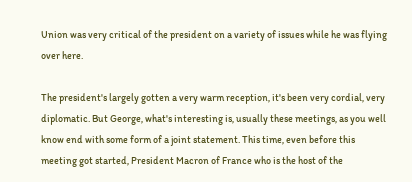Union was very critical of the president on a variety of issues while he was flying over here.

The president's largely gotten a very warm reception, it's been very cordial, very diplomatic. But George, what's interesting is, usually these meetings, as you well know end with some form of a joint statement. This time, even before this meeting got started, President Macron of France who is the host of the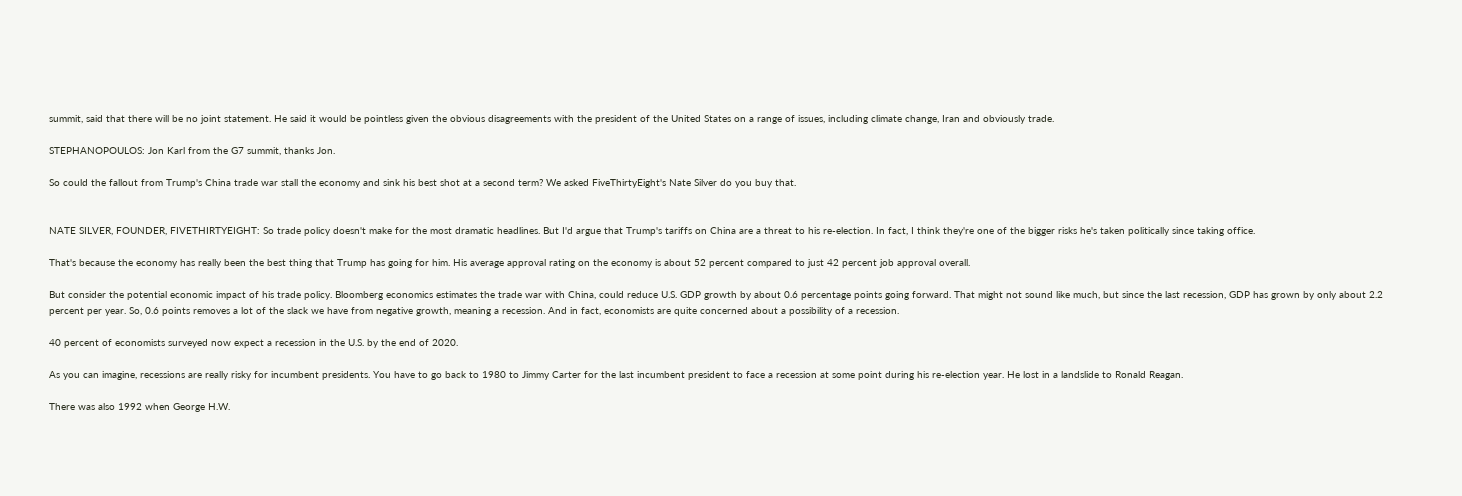summit, said that there will be no joint statement. He said it would be pointless given the obvious disagreements with the president of the United States on a range of issues, including climate change, Iran and obviously trade.

STEPHANOPOULOS: Jon Karl from the G7 summit, thanks Jon.

So could the fallout from Trump's China trade war stall the economy and sink his best shot at a second term? We asked FiveThirtyEight's Nate Silver do you buy that.


NATE SILVER, FOUNDER, FIVETHIRTYEIGHT: So trade policy doesn't make for the most dramatic headlines. But I'd argue that Trump's tariffs on China are a threat to his re-election. In fact, I think they're one of the bigger risks he's taken politically since taking office.

That's because the economy has really been the best thing that Trump has going for him. His average approval rating on the economy is about 52 percent compared to just 42 percent job approval overall.

But consider the potential economic impact of his trade policy. Bloomberg economics estimates the trade war with China, could reduce U.S. GDP growth by about 0.6 percentage points going forward. That might not sound like much, but since the last recession, GDP has grown by only about 2.2 percent per year. So, 0.6 points removes a lot of the slack we have from negative growth, meaning a recession. And in fact, economists are quite concerned about a possibility of a recession.

40 percent of economists surveyed now expect a recession in the U.S. by the end of 2020.

As you can imagine, recessions are really risky for incumbent presidents. You have to go back to 1980 to Jimmy Carter for the last incumbent president to face a recession at some point during his re-election year. He lost in a landslide to Ronald Reagan.

There was also 1992 when George H.W.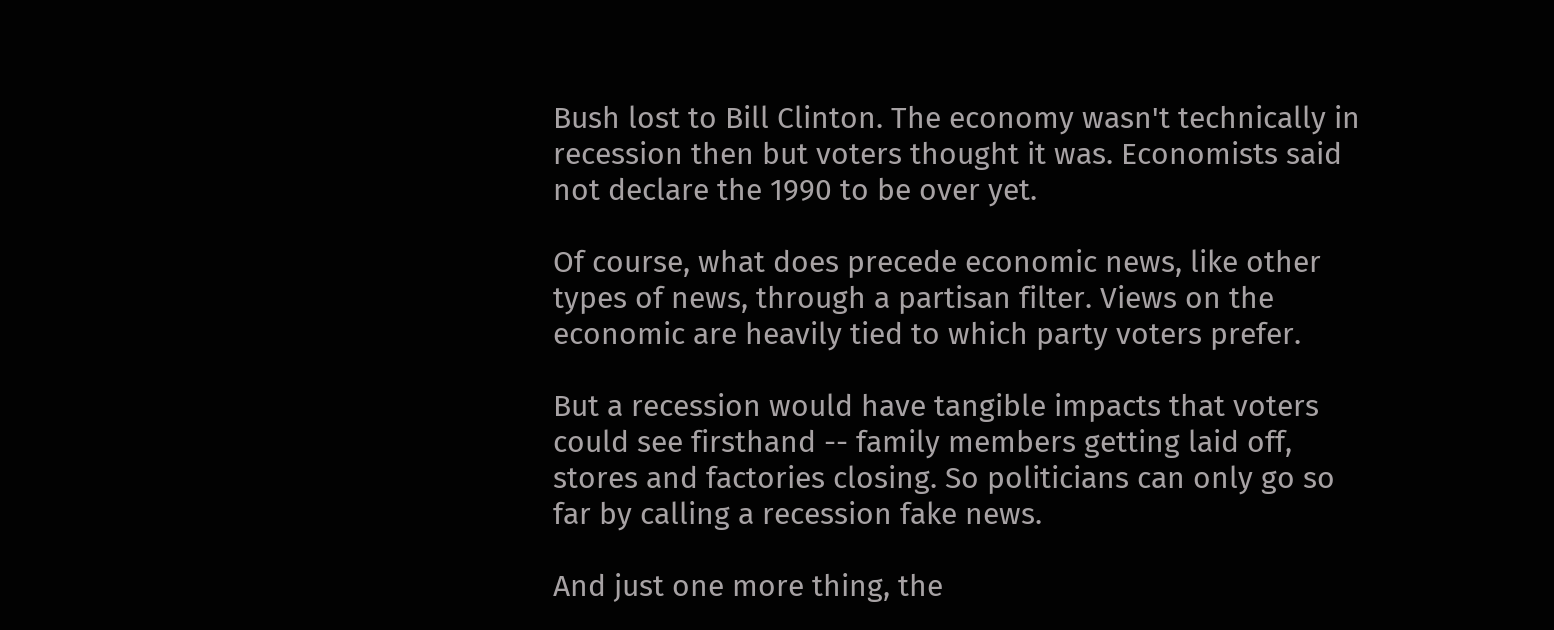Bush lost to Bill Clinton. The economy wasn't technically in recession then but voters thought it was. Economists said not declare the 1990 to be over yet.

Of course, what does precede economic news, like other types of news, through a partisan filter. Views on the economic are heavily tied to which party voters prefer.

But a recession would have tangible impacts that voters could see firsthand -- family members getting laid off, stores and factories closing. So politicians can only go so far by calling a recession fake news.

And just one more thing, the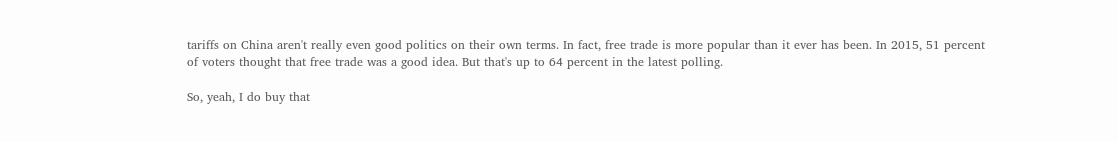tariffs on China aren't really even good politics on their own terms. In fact, free trade is more popular than it ever has been. In 2015, 51 percent of voters thought that free trade was a good idea. But that's up to 64 percent in the latest polling.

So, yeah, I do buy that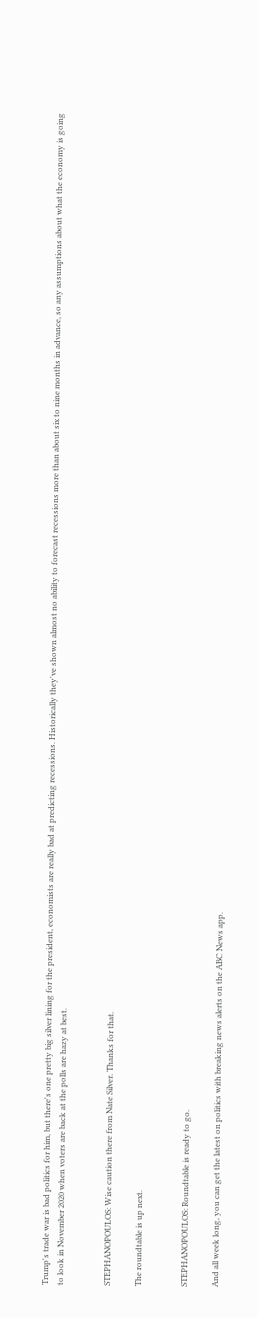Trump's trade war is bad politics for him, but there's one pretty big silver lining for the president, economists are really bad at predicting recessions. Historically they've shown almost no ability to forecast recessions more than about six to nine months in advance, so any assumptions about what the economy is going to look in November 2020 when voters are back at the polls are hazy at best.


STEPHANOPOULOS: Wise caution there from Nate Silver. Thanks for that.

The roundtable is up next.


STEPHANOPOULOS: Roundtable is ready to go.

And all week long, you can get the latest on politics with breaking news alerts on the ABC News app.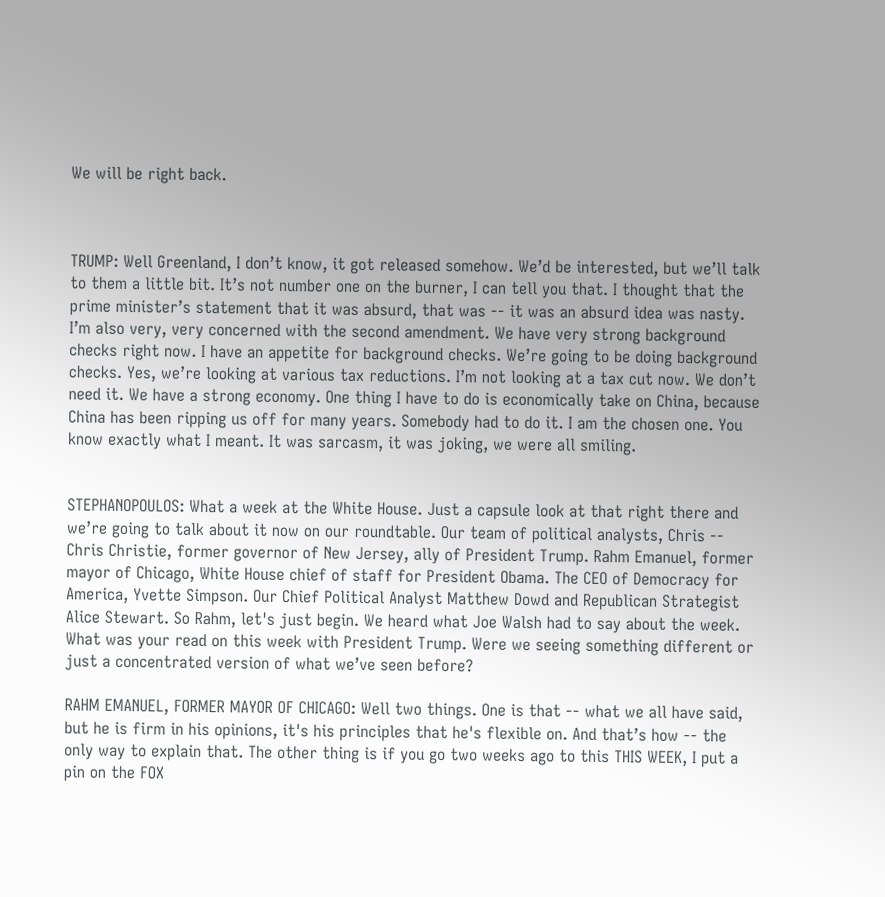We will be right back.



TRUMP: Well Greenland, I don’t know, it got released somehow. We’d be interested, but we’ll talk to them a little bit. It’s not number one on the burner, I can tell you that. I thought that the prime minister’s statement that it was absurd, that was -- it was an absurd idea was nasty. I’m also very, very concerned with the second amendment. We have very strong background checks right now. I have an appetite for background checks. We’re going to be doing background checks. Yes, we’re looking at various tax reductions. I’m not looking at a tax cut now. We don’t need it. We have a strong economy. One thing I have to do is economically take on China, because China has been ripping us off for many years. Somebody had to do it. I am the chosen one. You know exactly what I meant. It was sarcasm, it was joking, we were all smiling.


STEPHANOPOULOS: What a week at the White House. Just a capsule look at that right there and we’re going to talk about it now on our roundtable. Our team of political analysts, Chris -- Chris Christie, former governor of New Jersey, ally of President Trump. Rahm Emanuel, former mayor of Chicago, White House chief of staff for President Obama. The CEO of Democracy for America, Yvette Simpson. Our Chief Political Analyst Matthew Dowd and Republican Strategist Alice Stewart. So Rahm, let's just begin. We heard what Joe Walsh had to say about the week. What was your read on this week with President Trump. Were we seeing something different or just a concentrated version of what we’ve seen before?

RAHM EMANUEL, FORMER MAYOR OF CHICAGO: Well two things. One is that -- what we all have said, but he is firm in his opinions, it's his principles that he's flexible on. And that’s how -- the only way to explain that. The other thing is if you go two weeks ago to this THIS WEEK, I put a pin on the FOX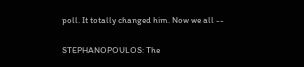poll. It totally changed him. Now we all --

STEPHANOPOULOS: The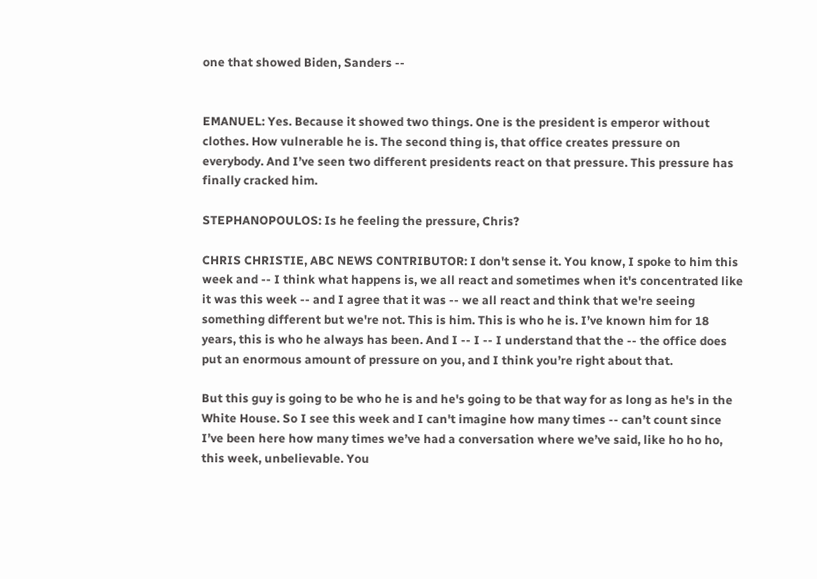one that showed Biden, Sanders --


EMANUEL: Yes. Because it showed two things. One is the president is emperor without clothes. How vulnerable he is. The second thing is, that office creates pressure on everybody. And I’ve seen two different presidents react on that pressure. This pressure has finally cracked him.

STEPHANOPOULOS: Is he feeling the pressure, Chris?

CHRIS CHRISTIE, ABC NEWS CONTRIBUTOR: I don't sense it. You know, I spoke to him this week and -- I think what happens is, we all react and sometimes when it's concentrated like it was this week -- and I agree that it was -- we all react and think that we're seeing something different but we're not. This is him. This is who he is. I’ve known him for 18 years, this is who he always has been. And I -- I -- I understand that the -- the office does put an enormous amount of pressure on you, and I think you’re right about that.

But this guy is going to be who he is and he's going to be that way for as long as he's in the White House. So I see this week and I can't imagine how many times -- can’t count since I’ve been here how many times we’ve had a conversation where we’ve said, like ho ho ho, this week, unbelievable. You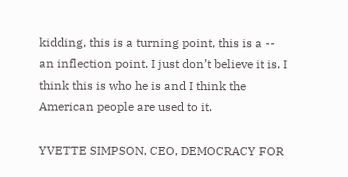kidding, this is a turning point, this is a -- an inflection point. I just don’t believe it is. I think this is who he is and I think the American people are used to it.

YVETTE SIMPSON, CEO, DEMOCRACY FOR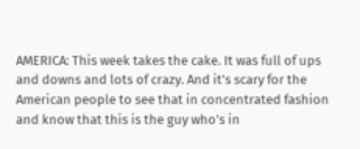AMERICA: This week takes the cake. It was full of ups and downs and lots of crazy. And it's scary for the American people to see that in concentrated fashion and know that this is the guy who’s in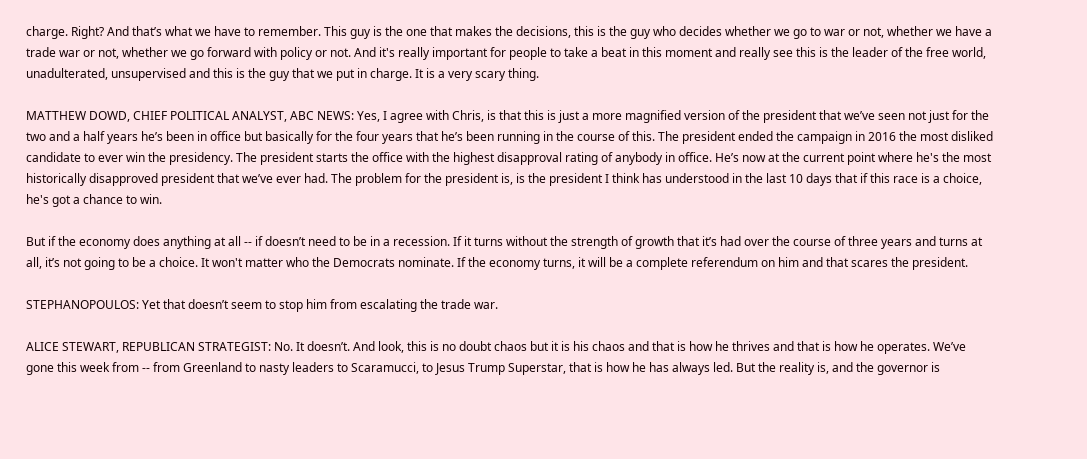charge. Right? And that’s what we have to remember. This guy is the one that makes the decisions, this is the guy who decides whether we go to war or not, whether we have a trade war or not, whether we go forward with policy or not. And it's really important for people to take a beat in this moment and really see this is the leader of the free world, unadulterated, unsupervised and this is the guy that we put in charge. It is a very scary thing.

MATTHEW DOWD, CHIEF POLITICAL ANALYST, ABC NEWS: Yes, I agree with Chris, is that this is just a more magnified version of the president that we’ve seen not just for the two and a half years he’s been in office but basically for the four years that he’s been running in the course of this. The president ended the campaign in 2016 the most disliked candidate to ever win the presidency. The president starts the office with the highest disapproval rating of anybody in office. He’s now at the current point where he's the most historically disapproved president that we’ve ever had. The problem for the president is, is the president I think has understood in the last 10 days that if this race is a choice, he's got a chance to win.

But if the economy does anything at all -- if doesn’t need to be in a recession. If it turns without the strength of growth that it’s had over the course of three years and turns at all, it’s not going to be a choice. It won't matter who the Democrats nominate. If the economy turns, it will be a complete referendum on him and that scares the president.

STEPHANOPOULOS: Yet that doesn’t seem to stop him from escalating the trade war.

ALICE STEWART, REPUBLICAN STRATEGIST: No. It doesn’t. And look, this is no doubt chaos but it is his chaos and that is how he thrives and that is how he operates. We’ve gone this week from -- from Greenland to nasty leaders to Scaramucci, to Jesus Trump Superstar, that is how he has always led. But the reality is, and the governor is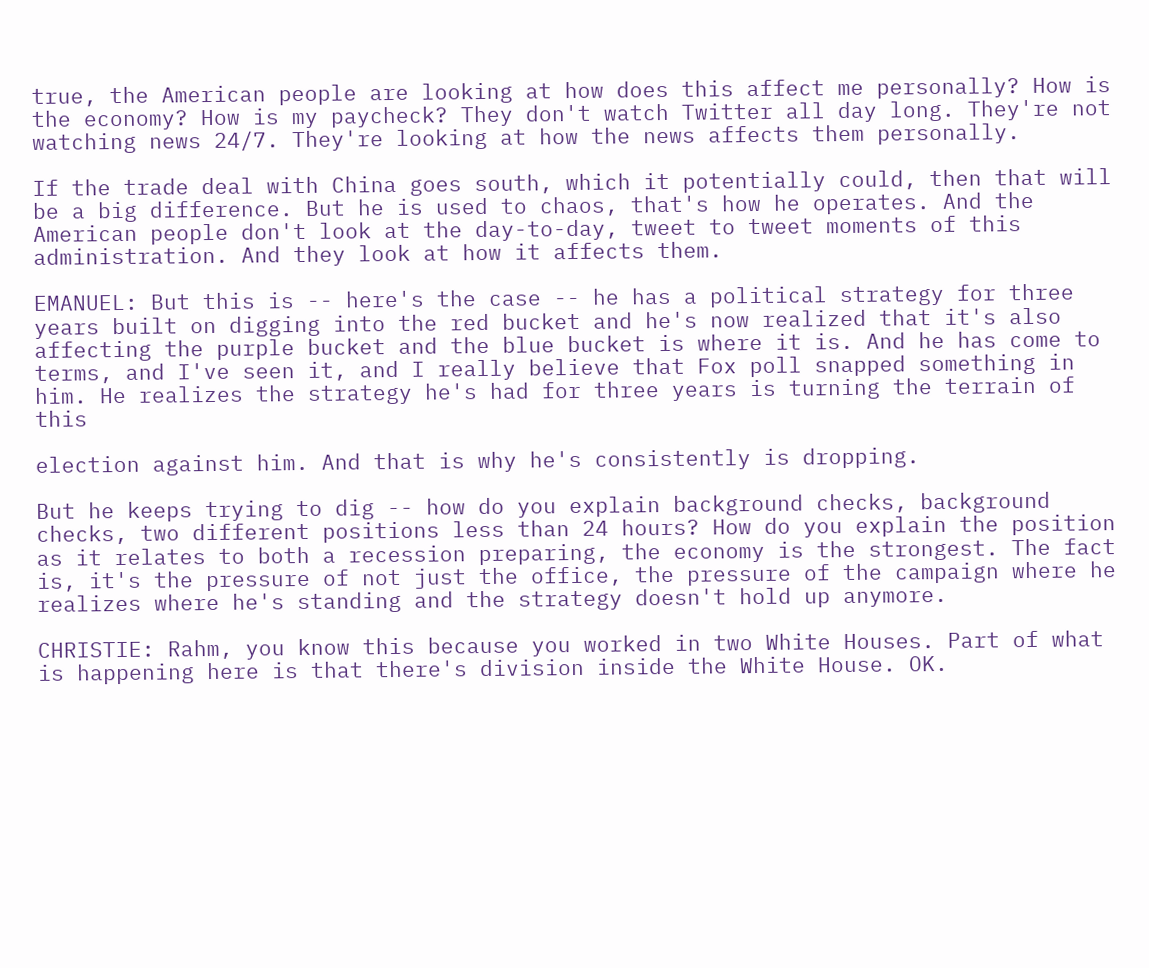true, the American people are looking at how does this affect me personally? How is the economy? How is my paycheck? They don't watch Twitter all day long. They're not watching news 24/7. They're looking at how the news affects them personally.

If the trade deal with China goes south, which it potentially could, then that will be a big difference. But he is used to chaos, that's how he operates. And the American people don't look at the day-to-day, tweet to tweet moments of this administration. And they look at how it affects them.

EMANUEL: But this is -- here's the case -- he has a political strategy for three years built on digging into the red bucket and he's now realized that it's also affecting the purple bucket and the blue bucket is where it is. And he has come to terms, and I've seen it, and I really believe that Fox poll snapped something in him. He realizes the strategy he's had for three years is turning the terrain of this

election against him. And that is why he's consistently is dropping.

But he keeps trying to dig -- how do you explain background checks, background checks, two different positions less than 24 hours? How do you explain the position as it relates to both a recession preparing, the economy is the strongest. The fact is, it's the pressure of not just the office, the pressure of the campaign where he realizes where he's standing and the strategy doesn't hold up anymore.

CHRISTIE: Rahm, you know this because you worked in two White Houses. Part of what is happening here is that there's division inside the White House. OK.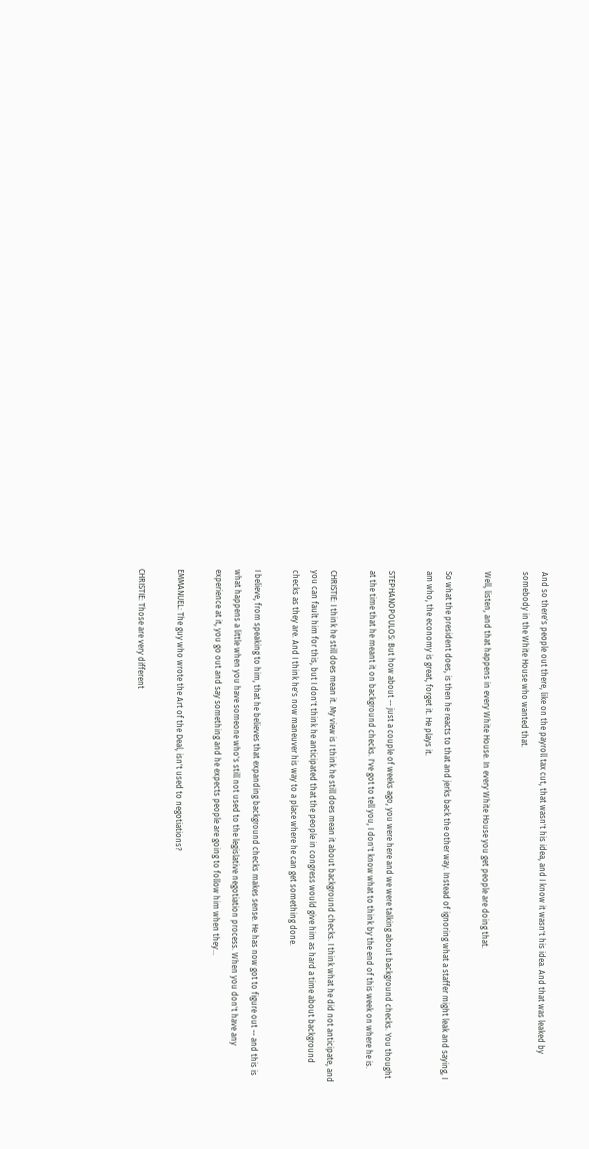And so there's people out there, like on the payroll tax cut, that wasn't his idea, and I know it wasn't his idea. And that was leaked by somebody in the White House who wanted that.

Well, listen, and that happens in every White House. In every White House you get people are doing that.

So what the president does, is then he reacts to that and jerks back the other way. Instead of ignoring what a staffer might leak and saying, I am who, the economy is great, forget it. He plays it.

STEPHANOPOULOS: But how about -- just a couple of weeks ago, you were here and we were talking about background checks. You thought at the time that he meant it on background checks. I've got to tell you, I don't know what to think by the end of this week on where he is.

CHRISTIE: I think he still does mean it. My view is I think he still does mean it about background checks. I think what he did not anticipate, and you can fault him for this, but I don't think he anticipated that the people in congress would give him as hard a time about background checks as they are. And I think he's now maneuver his way to a place where he can get something done.

I believe, from speaking to him, that he believes that expanding background checks makes sense. He has now got to figure out -- and this is what happens a little when you have someone who's still not used to the legislative negotiation process. When you don't have any experience at it, you go out and say something and he expects people are going to follow him when they...

EMMANUEL: The guy who wrote the Art of the Deal, isn't used to negotiations?

CHRISTIE: Those are very different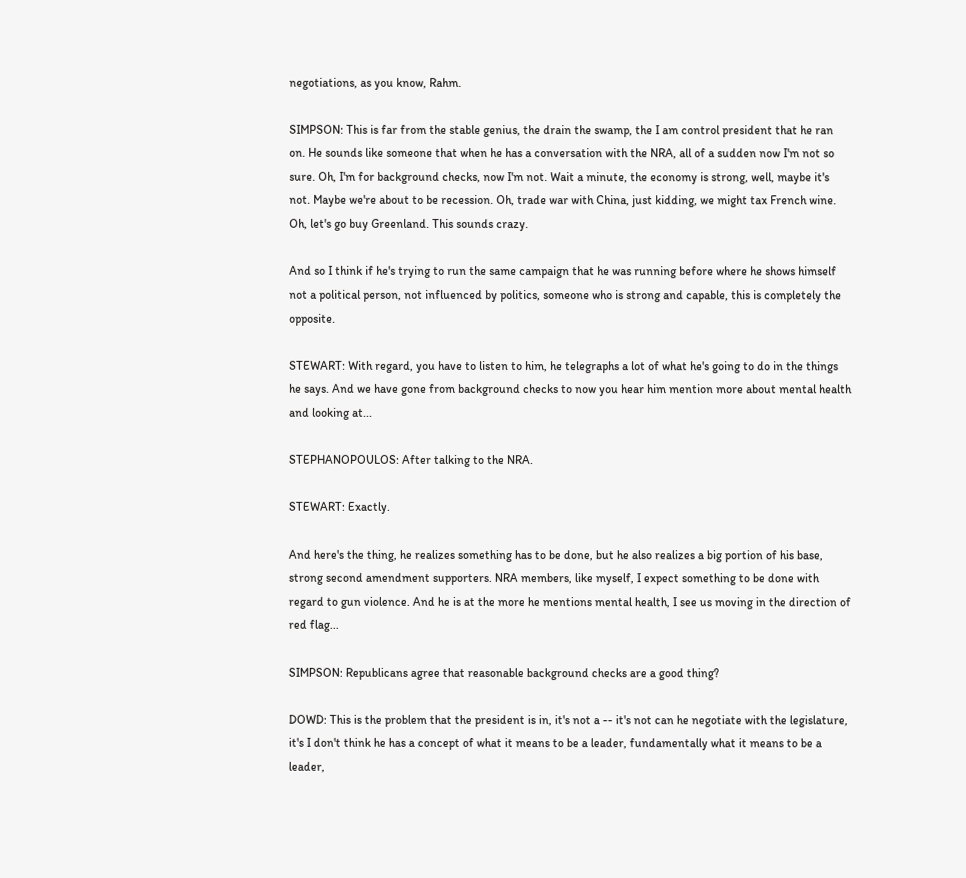negotiations, as you know, Rahm.

SIMPSON: This is far from the stable genius, the drain the swamp, the I am control president that he ran on. He sounds like someone that when he has a conversation with the NRA, all of a sudden now I'm not so sure. Oh, I'm for background checks, now I'm not. Wait a minute, the economy is strong, well, maybe it's not. Maybe we're about to be recession. Oh, trade war with China, just kidding, we might tax French wine. Oh, let's go buy Greenland. This sounds crazy.

And so I think if he's trying to run the same campaign that he was running before where he shows himself not a political person, not influenced by politics, someone who is strong and capable, this is completely the opposite.

STEWART: With regard, you have to listen to him, he telegraphs a lot of what he's going to do in the things he says. And we have gone from background checks to now you hear him mention more about mental health and looking at...

STEPHANOPOULOS: After talking to the NRA.

STEWART: Exactly.

And here's the thing, he realizes something has to be done, but he also realizes a big portion of his base, strong second amendment supporters. NRA members, like myself, I expect something to be done with regard to gun violence. And he is at the more he mentions mental health, I see us moving in the direction of red flag...

SIMPSON: Republicans agree that reasonable background checks are a good thing?

DOWD: This is the problem that the president is in, it's not a -- it's not can he negotiate with the legislature, it's I don't think he has a concept of what it means to be a leader, fundamentally what it means to be a leader,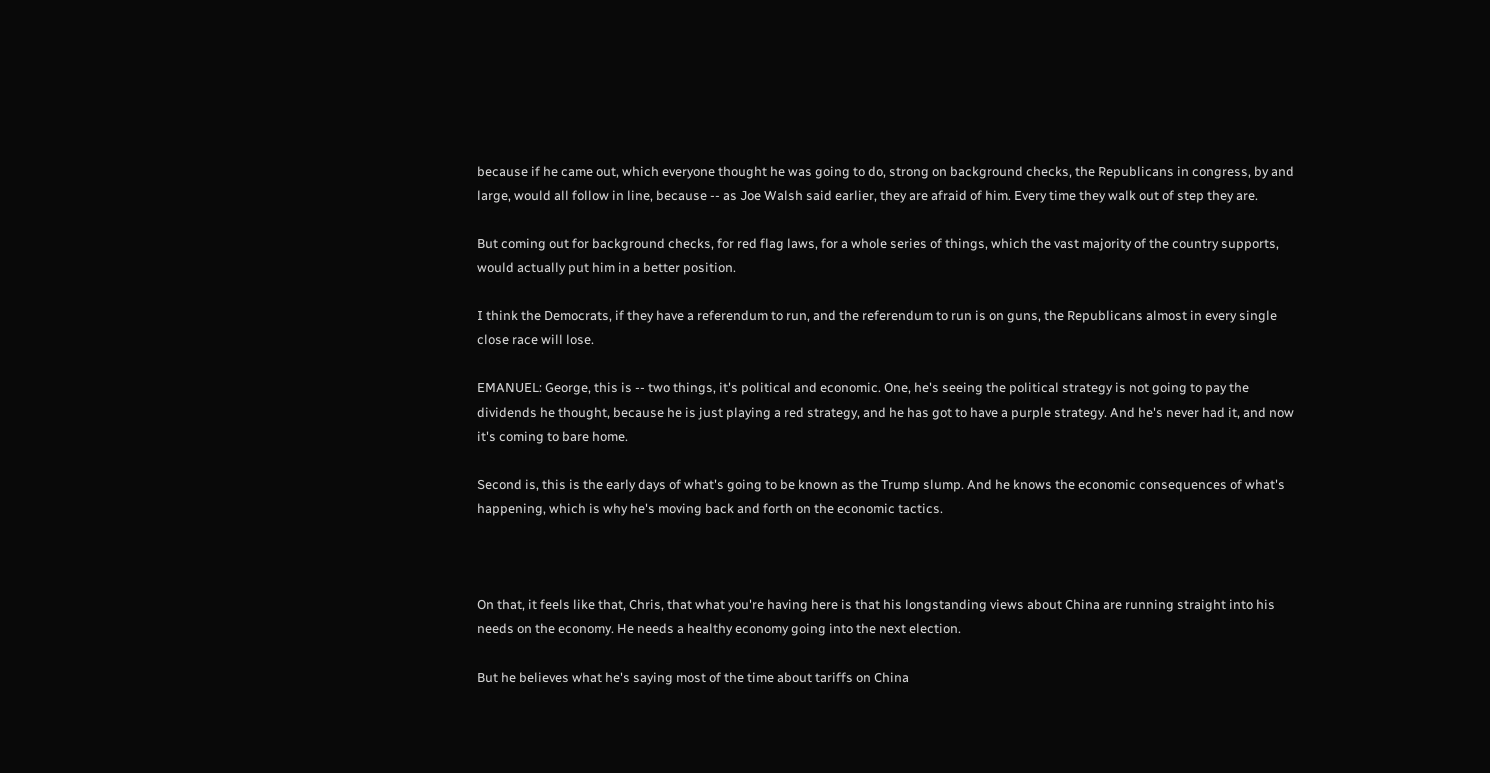because if he came out, which everyone thought he was going to do, strong on background checks, the Republicans in congress, by and large, would all follow in line, because -- as Joe Walsh said earlier, they are afraid of him. Every time they walk out of step they are.

But coming out for background checks, for red flag laws, for a whole series of things, which the vast majority of the country supports, would actually put him in a better position.

I think the Democrats, if they have a referendum to run, and the referendum to run is on guns, the Republicans almost in every single close race will lose.

EMANUEL: George, this is -- two things, it's political and economic. One, he's seeing the political strategy is not going to pay the dividends he thought, because he is just playing a red strategy, and he has got to have a purple strategy. And he's never had it, and now it's coming to bare home.

Second is, this is the early days of what's going to be known as the Trump slump. And he knows the economic consequences of what's happening, which is why he's moving back and forth on the economic tactics.



On that, it feels like that, Chris, that what you're having here is that his longstanding views about China are running straight into his needs on the economy. He needs a healthy economy going into the next election.

But he believes what he's saying most of the time about tariffs on China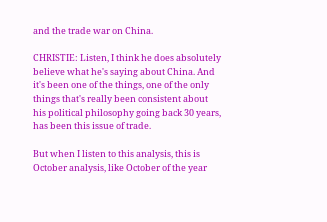and the trade war on China.

CHRISTIE: Listen, I think he does absolutely believe what he's saying about China. And it's been one of the things, one of the only things that's really been consistent about his political philosophy going back 30 years, has been this issue of trade.

But when I listen to this analysis, this is October analysis, like October of the year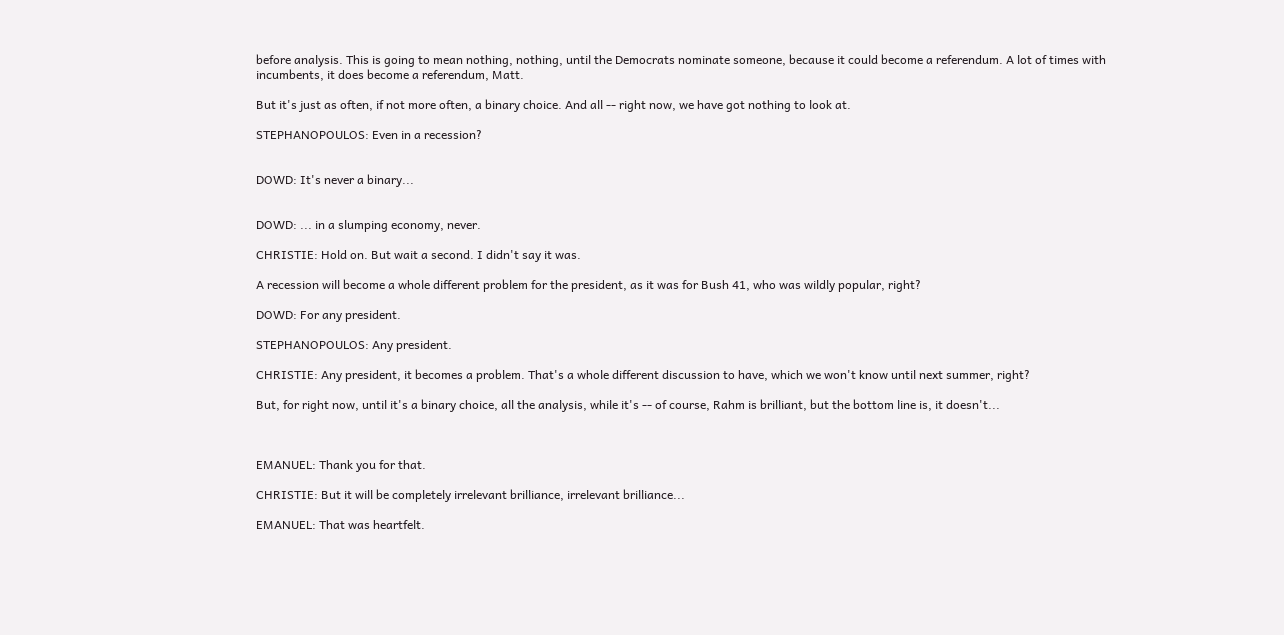before analysis. This is going to mean nothing, nothing, until the Democrats nominate someone, because it could become a referendum. A lot of times with incumbents, it does become a referendum, Matt.

But it's just as often, if not more often, a binary choice. And all -- right now, we have got nothing to look at.

STEPHANOPOULOS: Even in a recession?


DOWD: It's never a binary...


DOWD: ... in a slumping economy, never.

CHRISTIE: Hold on. But wait a second. I didn't say it was.

A recession will become a whole different problem for the president, as it was for Bush 41, who was wildly popular, right?

DOWD: For any president.

STEPHANOPOULOS: Any president.

CHRISTIE: Any president, it becomes a problem. That's a whole different discussion to have, which we won't know until next summer, right?

But, for right now, until it's a binary choice, all the analysis, while it's -- of course, Rahm is brilliant, but the bottom line is, it doesn't...



EMANUEL: Thank you for that.

CHRISTIE: But it will be completely irrelevant brilliance, irrelevant brilliance...

EMANUEL: That was heartfelt.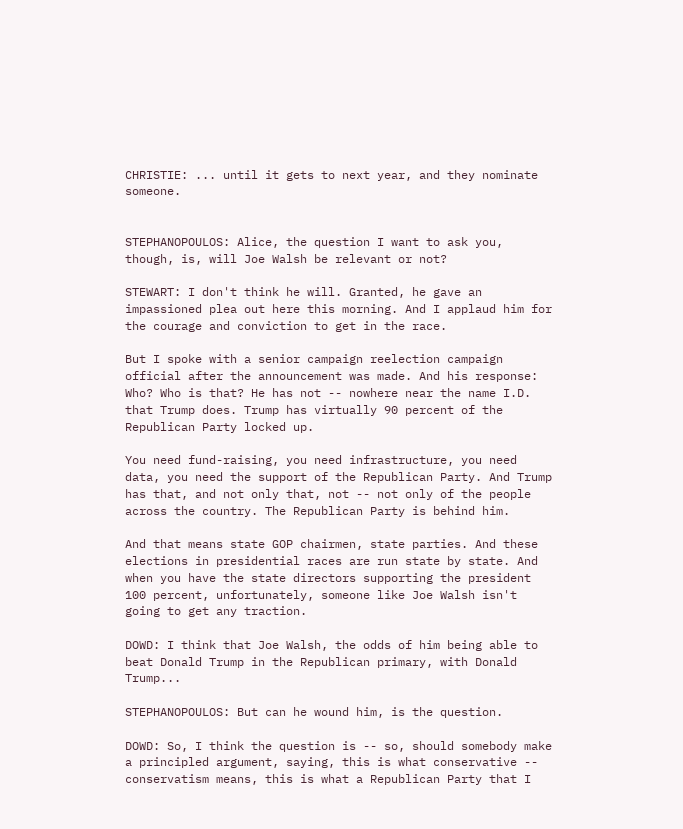CHRISTIE: ... until it gets to next year, and they nominate someone.


STEPHANOPOULOS: Alice, the question I want to ask you, though, is, will Joe Walsh be relevant or not?

STEWART: I don't think he will. Granted, he gave an impassioned plea out here this morning. And I applaud him for the courage and conviction to get in the race.

But I spoke with a senior campaign reelection campaign official after the announcement was made. And his response: Who? Who is that? He has not -- nowhere near the name I.D. that Trump does. Trump has virtually 90 percent of the Republican Party locked up.

You need fund-raising, you need infrastructure, you need data, you need the support of the Republican Party. And Trump has that, and not only that, not -- not only of the people across the country. The Republican Party is behind him.

And that means state GOP chairmen, state parties. And these elections in presidential races are run state by state. And when you have the state directors supporting the president 100 percent, unfortunately, someone like Joe Walsh isn't going to get any traction.

DOWD: I think that Joe Walsh, the odds of him being able to beat Donald Trump in the Republican primary, with Donald Trump...

STEPHANOPOULOS: But can he wound him, is the question.

DOWD: So, I think the question is -- so, should somebody make a principled argument, saying, this is what conservative -- conservatism means, this is what a Republican Party that I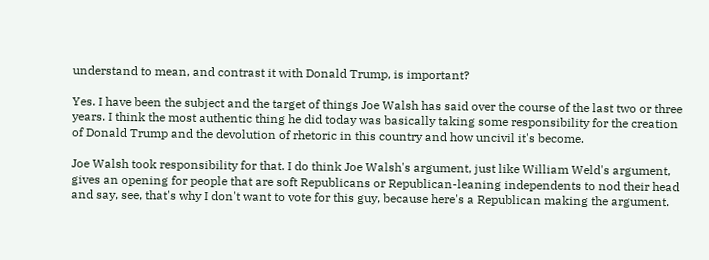understand to mean, and contrast it with Donald Trump, is important?

Yes. I have been the subject and the target of things Joe Walsh has said over the course of the last two or three years. I think the most authentic thing he did today was basically taking some responsibility for the creation of Donald Trump and the devolution of rhetoric in this country and how uncivil it's become.

Joe Walsh took responsibility for that. I do think Joe Walsh's argument, just like William Weld's argument, gives an opening for people that are soft Republicans or Republican-leaning independents to nod their head and say, see, that's why I don't want to vote for this guy, because here's a Republican making the argument.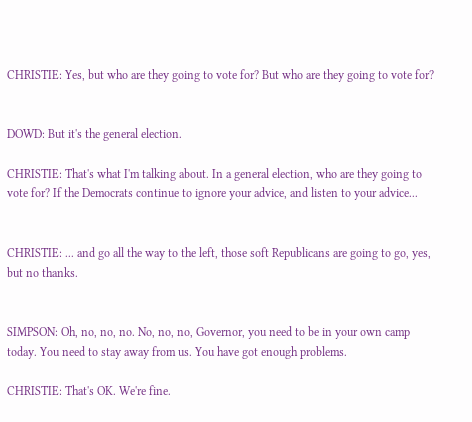CHRISTIE: Yes, but who are they going to vote for? But who are they going to vote for?


DOWD: But it's the general election.

CHRISTIE: That's what I'm talking about. In a general election, who are they going to vote for? If the Democrats continue to ignore your advice, and listen to your advice...


CHRISTIE: ... and go all the way to the left, those soft Republicans are going to go, yes, but no thanks.


SIMPSON: Oh, no, no, no. No, no, no, Governor, you need to be in your own camp today. You need to stay away from us. You have got enough problems.

CHRISTIE: That's OK. We're fine.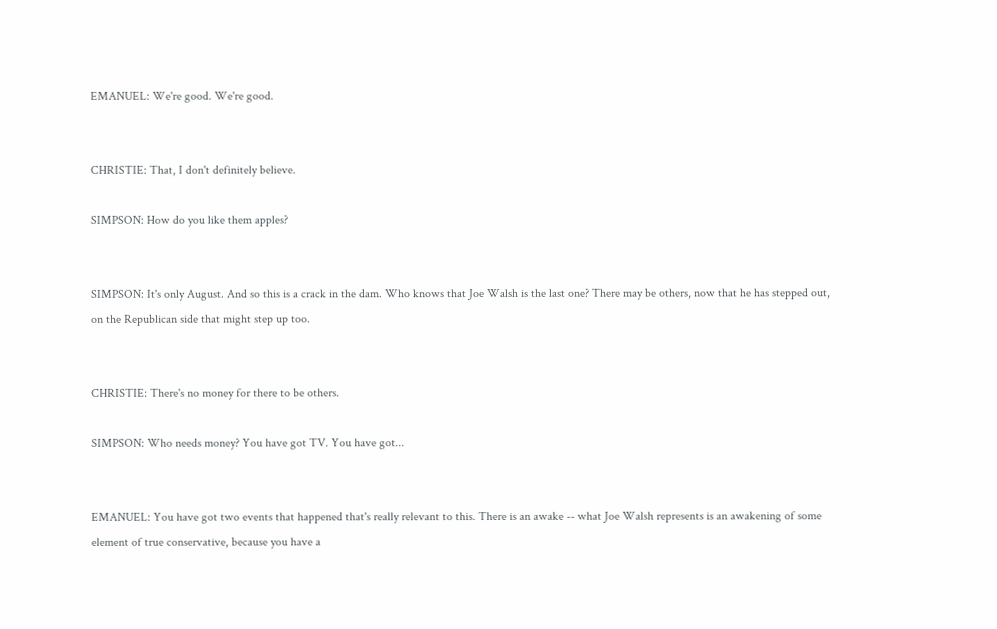EMANUEL: We're good. We're good.


CHRISTIE: That, I don't definitely believe.

SIMPSON: How do you like them apples?


SIMPSON: It's only August. And so this is a crack in the dam. Who knows that Joe Walsh is the last one? There may be others, now that he has stepped out, on the Republican side that might step up too.


CHRISTIE: There's no money for there to be others.

SIMPSON: Who needs money? You have got TV. You have got...


EMANUEL: You have got two events that happened that's really relevant to this. There is an awake -- what Joe Walsh represents is an awakening of some element of true conservative, because you have a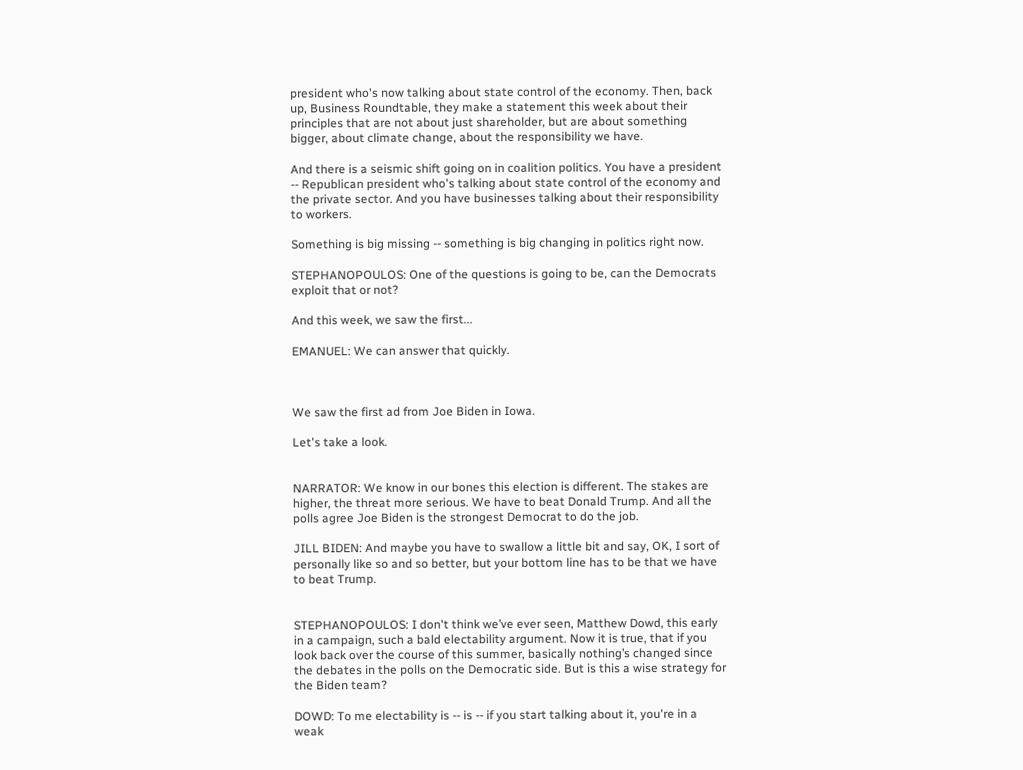president who's now talking about state control of the economy. Then, back up, Business Roundtable, they make a statement this week about their principles that are not about just shareholder, but are about something bigger, about climate change, about the responsibility we have.

And there is a seismic shift going on in coalition politics. You have a president -- Republican president who's talking about state control of the economy and the private sector. And you have businesses talking about their responsibility to workers.

Something is big missing -- something is big changing in politics right now.

STEPHANOPOULOS: One of the questions is going to be, can the Democrats exploit that or not?

And this week, we saw the first...

EMANUEL: We can answer that quickly.



We saw the first ad from Joe Biden in Iowa.

Let's take a look.


NARRATOR: We know in our bones this election is different. The stakes are higher, the threat more serious. We have to beat Donald Trump. And all the polls agree Joe Biden is the strongest Democrat to do the job.

JILL BIDEN: And maybe you have to swallow a little bit and say, OK, I sort of personally like so and so better, but your bottom line has to be that we have to beat Trump.


STEPHANOPOULOS: I don't think we’ve ever seen, Matthew Dowd, this early in a campaign, such a bald electability argument. Now it is true, that if you look back over the course of this summer, basically nothing’s changed since the debates in the polls on the Democratic side. But is this a wise strategy for the Biden team?

DOWD: To me electability is -- is -- if you start talking about it, you're in a weak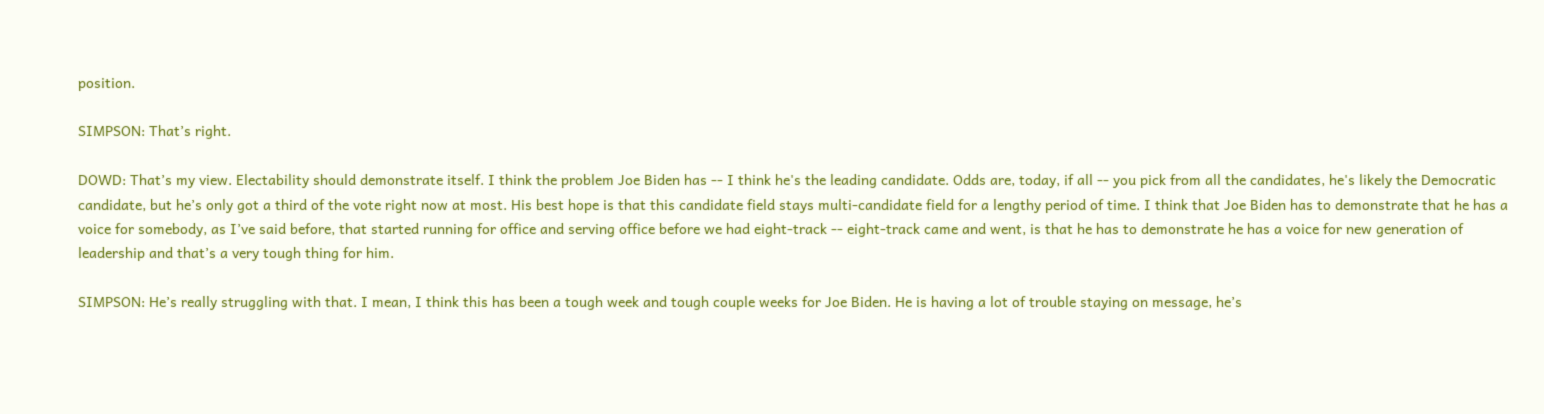position.

SIMPSON: That’s right.

DOWD: That’s my view. Electability should demonstrate itself. I think the problem Joe Biden has -- I think he's the leading candidate. Odds are, today, if all -- you pick from all the candidates, he's likely the Democratic candidate, but he’s only got a third of the vote right now at most. His best hope is that this candidate field stays multi-candidate field for a lengthy period of time. I think that Joe Biden has to demonstrate that he has a voice for somebody, as I’ve said before, that started running for office and serving office before we had eight-track -- eight-track came and went, is that he has to demonstrate he has a voice for new generation of leadership and that’s a very tough thing for him.

SIMPSON: He’s really struggling with that. I mean, I think this has been a tough week and tough couple weeks for Joe Biden. He is having a lot of trouble staying on message, he’s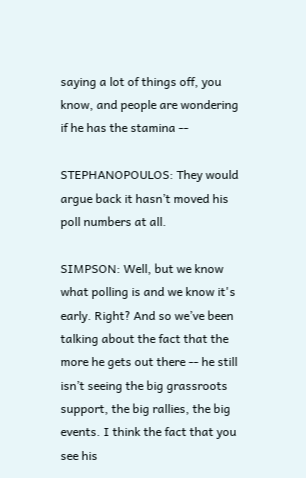saying a lot of things off, you know, and people are wondering if he has the stamina --

STEPHANOPOULOS: They would argue back it hasn’t moved his poll numbers at all.

SIMPSON: Well, but we know what polling is and we know it's early. Right? And so we’ve been talking about the fact that the more he gets out there -- he still isn’t seeing the big grassroots support, the big rallies, the big events. I think the fact that you see his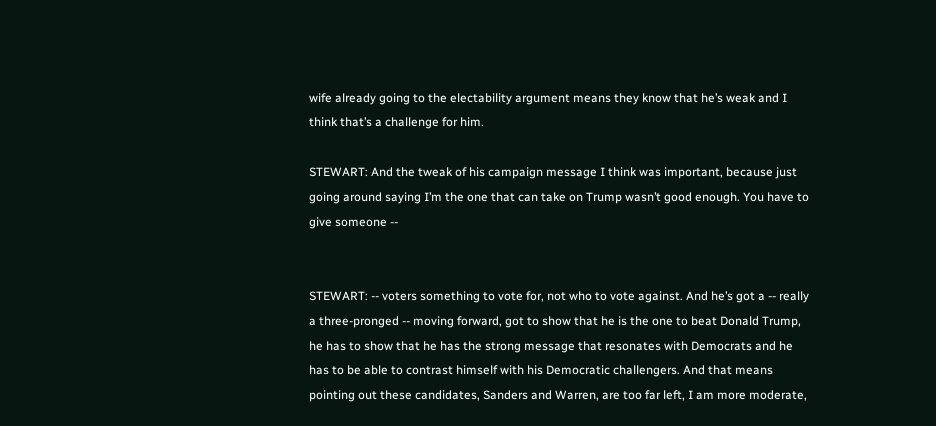wife already going to the electability argument means they know that he’s weak and I think that’s a challenge for him.

STEWART: And the tweak of his campaign message I think was important, because just going around saying I’m the one that can take on Trump wasn’t good enough. You have to give someone --


STEWART: -- voters something to vote for, not who to vote against. And he’s got a -- really a three-pronged -- moving forward, got to show that he is the one to beat Donald Trump, he has to show that he has the strong message that resonates with Democrats and he has to be able to contrast himself with his Democratic challengers. And that means pointing out these candidates, Sanders and Warren, are too far left, I am more moderate,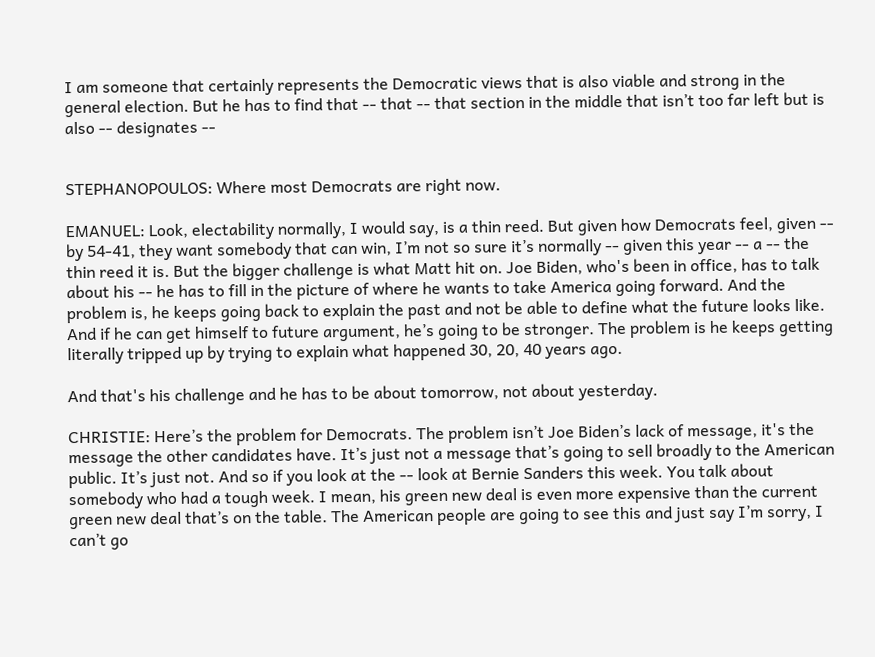I am someone that certainly represents the Democratic views that is also viable and strong in the general election. But he has to find that -- that -- that section in the middle that isn’t too far left but is also -- designates --


STEPHANOPOULOS: Where most Democrats are right now.

EMANUEL: Look, electability normally, I would say, is a thin reed. But given how Democrats feel, given -- by 54-41, they want somebody that can win, I’m not so sure it’s normally -- given this year -- a -- the thin reed it is. But the bigger challenge is what Matt hit on. Joe Biden, who's been in office, has to talk about his -- he has to fill in the picture of where he wants to take America going forward. And the problem is, he keeps going back to explain the past and not be able to define what the future looks like. And if he can get himself to future argument, he’s going to be stronger. The problem is he keeps getting literally tripped up by trying to explain what happened 30, 20, 40 years ago.

And that's his challenge and he has to be about tomorrow, not about yesterday.

CHRISTIE: Here’s the problem for Democrats. The problem isn’t Joe Biden’s lack of message, it's the message the other candidates have. It’s just not a message that’s going to sell broadly to the American public. It’s just not. And so if you look at the -- look at Bernie Sanders this week. You talk about somebody who had a tough week. I mean, his green new deal is even more expensive than the current green new deal that’s on the table. The American people are going to see this and just say I’m sorry, I can’t go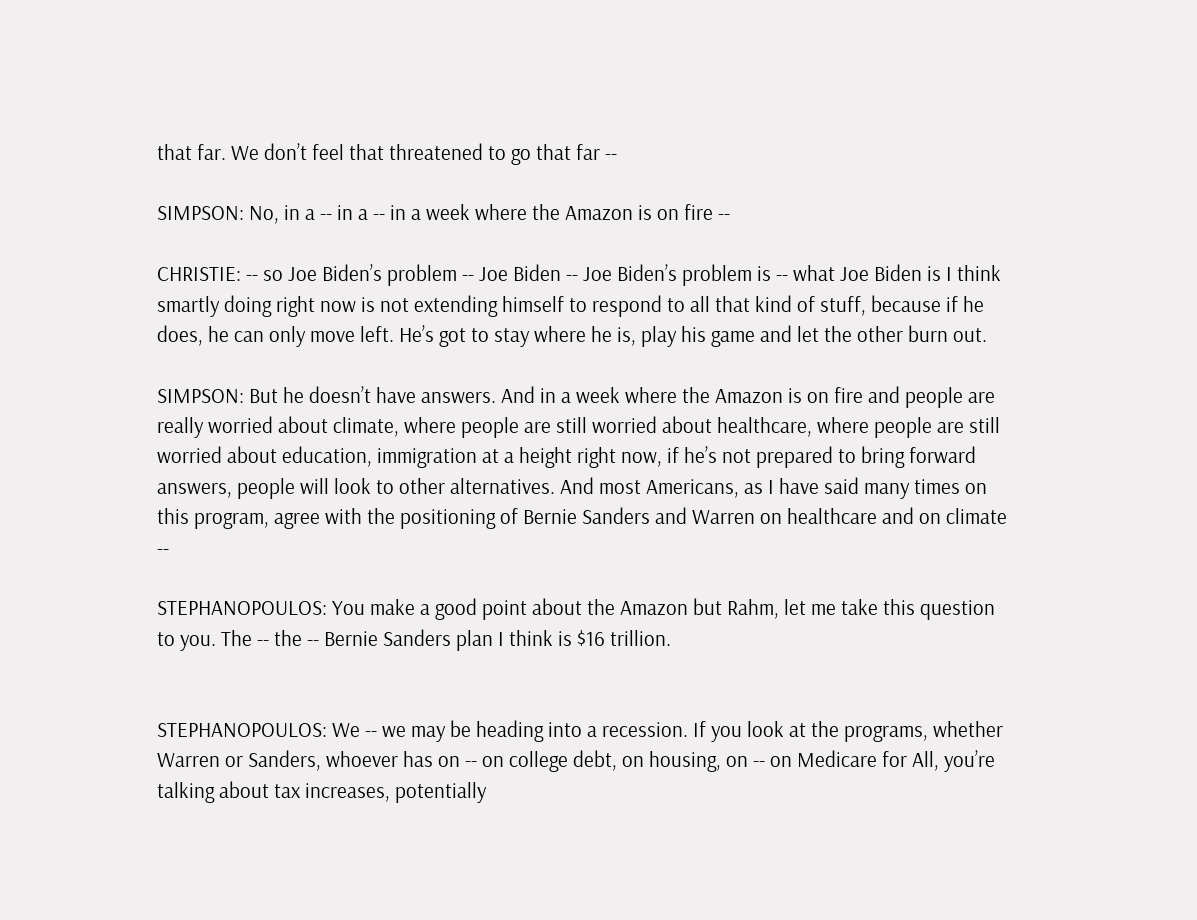that far. We don’t feel that threatened to go that far --

SIMPSON: No, in a -- in a -- in a week where the Amazon is on fire --

CHRISTIE: -- so Joe Biden’s problem -- Joe Biden -- Joe Biden’s problem is -- what Joe Biden is I think smartly doing right now is not extending himself to respond to all that kind of stuff, because if he does, he can only move left. He’s got to stay where he is, play his game and let the other burn out.

SIMPSON: But he doesn’t have answers. And in a week where the Amazon is on fire and people are really worried about climate, where people are still worried about healthcare, where people are still worried about education, immigration at a height right now, if he’s not prepared to bring forward answers, people will look to other alternatives. And most Americans, as I have said many times on this program, agree with the positioning of Bernie Sanders and Warren on healthcare and on climate --

STEPHANOPOULOS: You make a good point about the Amazon but Rahm, let me take this question to you. The -- the -- Bernie Sanders plan I think is $16 trillion.


STEPHANOPOULOS: We -- we may be heading into a recession. If you look at the programs, whether Warren or Sanders, whoever has on -- on college debt, on housing, on -- on Medicare for All, you’re talking about tax increases, potentially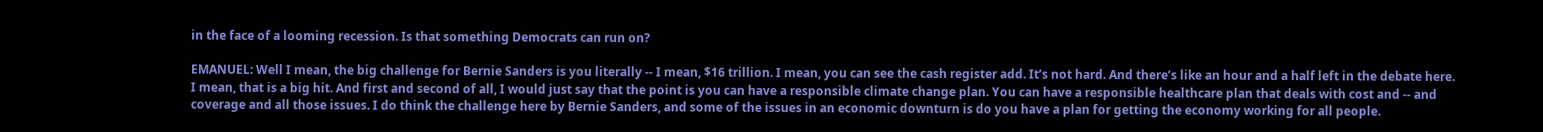in the face of a looming recession. Is that something Democrats can run on?

EMANUEL: Well I mean, the big challenge for Bernie Sanders is you literally -- I mean, $16 trillion. I mean, you can see the cash register add. It’s not hard. And there’s like an hour and a half left in the debate here. I mean, that is a big hit. And first and second of all, I would just say that the point is you can have a responsible climate change plan. You can have a responsible healthcare plan that deals with cost and -- and coverage and all those issues. I do think the challenge here by Bernie Sanders, and some of the issues in an economic downturn is do you have a plan for getting the economy working for all people.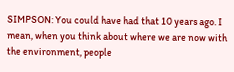SIMPSON: You could have had that 10 years ago. I mean, when you think about where we are now with the environment, people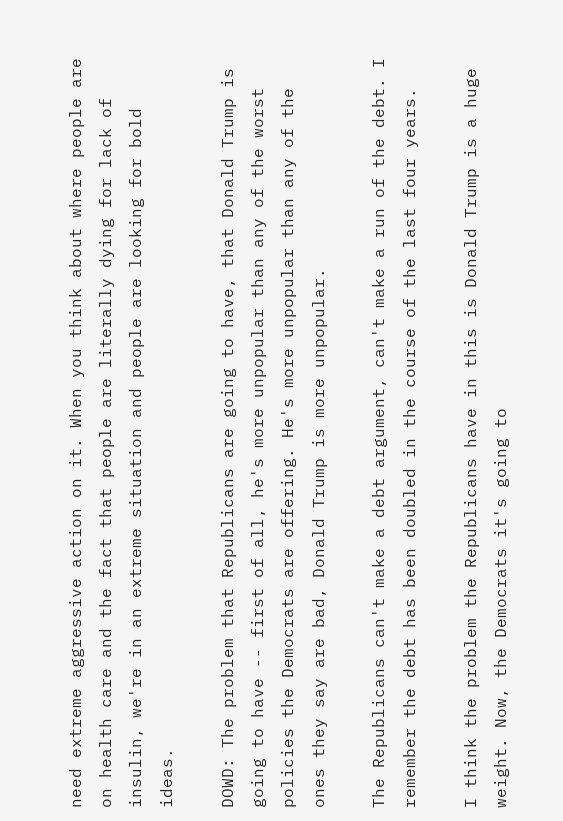need extreme aggressive action on it. When you think about where people are on health care and the fact that people are literally dying for lack of insulin, we're in an extreme situation and people are looking for bold ideas.

DOWD: The problem that Republicans are going to have, that Donald Trump is going to have -- first of all, he's more unpopular than any of the worst policies the Democrats are offering. He's more unpopular than any of the ones they say are bad, Donald Trump is more unpopular.

The Republicans can't make a debt argument, can't make a run of the debt. I remember the debt has been doubled in the course of the last four years.

I think the problem the Republicans have in this is Donald Trump is a huge weight. Now, the Democrats it's going to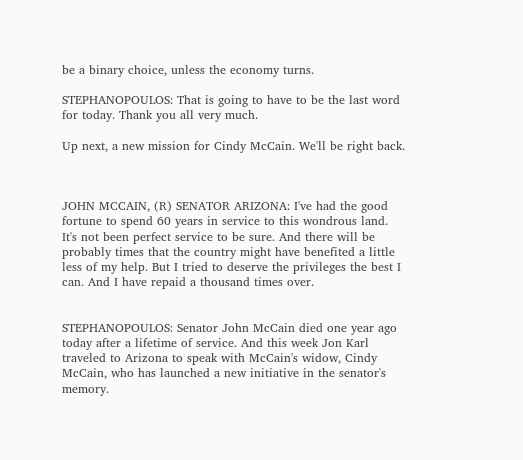be a binary choice, unless the economy turns.

STEPHANOPOULOS: That is going to have to be the last word for today. Thank you all very much.

Up next, a new mission for Cindy McCain. We'll be right back.



JOHN MCCAIN, (R) SENATOR ARIZONA: I've had the good fortune to spend 60 years in service to this wondrous land. It's not been perfect service to be sure. And there will be probably times that the country might have benefited a little less of my help. But I tried to deserve the privileges the best I can. And I have repaid a thousand times over.


STEPHANOPOULOS: Senator John McCain died one year ago today after a lifetime of service. And this week Jon Karl traveled to Arizona to speak with McCain's widow, Cindy McCain, who has launched a new initiative in the senator's memory.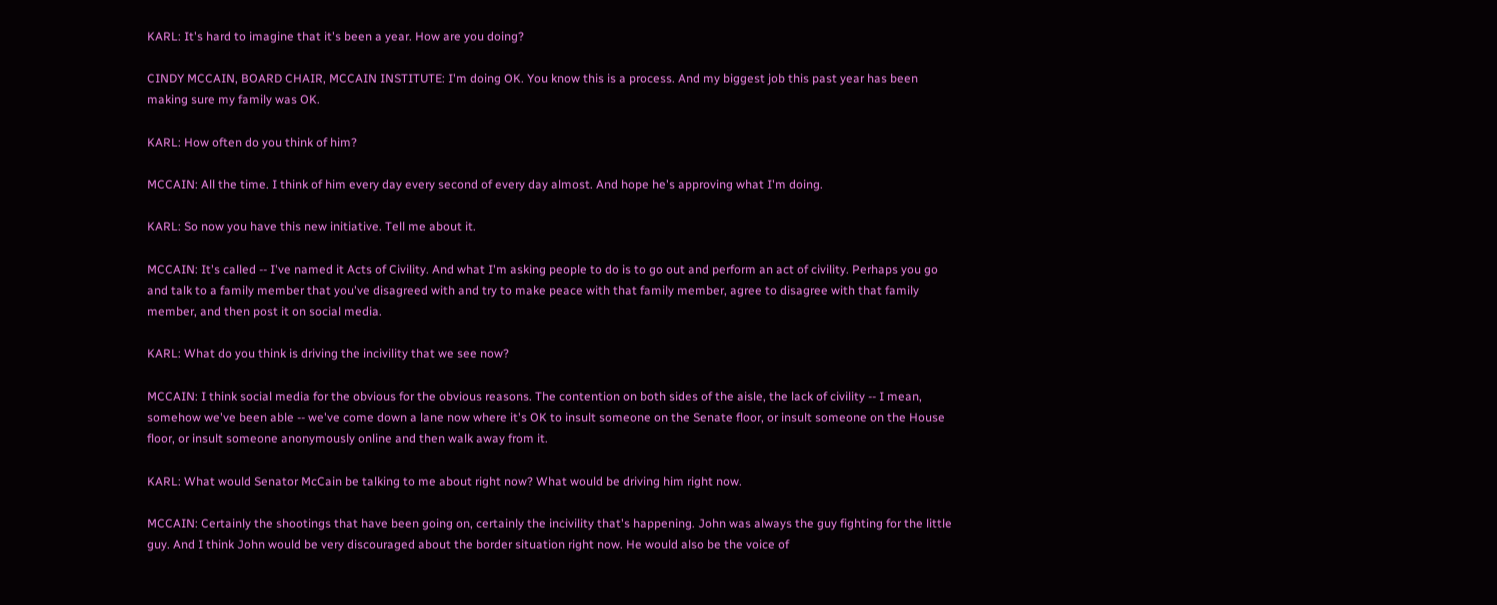KARL: It's hard to imagine that it's been a year. How are you doing?

CINDY MCCAIN, BOARD CHAIR, MCCAIN INSTITUTE: I'm doing OK. You know this is a process. And my biggest job this past year has been making sure my family was OK.

KARL: How often do you think of him?

MCCAIN: All the time. I think of him every day every second of every day almost. And hope he's approving what I'm doing.

KARL: So now you have this new initiative. Tell me about it.

MCCAIN: It's called -- I've named it Acts of Civility. And what I'm asking people to do is to go out and perform an act of civility. Perhaps you go and talk to a family member that you've disagreed with and try to make peace with that family member, agree to disagree with that family member, and then post it on social media.

KARL: What do you think is driving the incivility that we see now?

MCCAIN: I think social media for the obvious for the obvious reasons. The contention on both sides of the aisle, the lack of civility -- I mean, somehow we've been able -- we've come down a lane now where it's OK to insult someone on the Senate floor, or insult someone on the House floor, or insult someone anonymously online and then walk away from it.

KARL: What would Senator McCain be talking to me about right now? What would be driving him right now.

MCCAIN: Certainly the shootings that have been going on, certainly the incivility that's happening. John was always the guy fighting for the little guy. And I think John would be very discouraged about the border situation right now. He would also be the voice of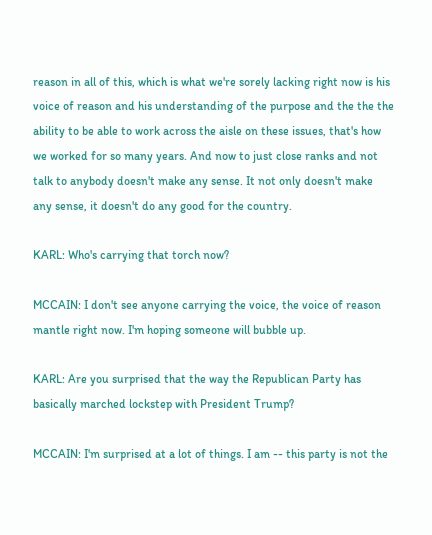reason in all of this, which is what we're sorely lacking right now is his voice of reason and his understanding of the purpose and the the the ability to be able to work across the aisle on these issues, that's how we worked for so many years. And now to just close ranks and not talk to anybody doesn't make any sense. It not only doesn't make any sense, it doesn't do any good for the country.

KARL: Who's carrying that torch now?

MCCAIN: I don't see anyone carrying the voice, the voice of reason mantle right now. I'm hoping someone will bubble up.

KARL: Are you surprised that the way the Republican Party has basically marched lockstep with President Trump?

MCCAIN: I'm surprised at a lot of things. I am -- this party is not the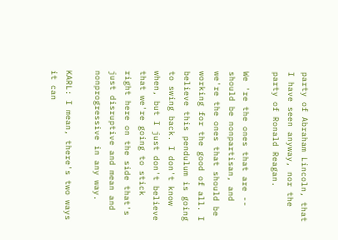party of Abraham Lincoln, that I have seen anyway, nor the party of Ronald Reagan.

We 're the ones that are -- should be nonpartisan, and we're the ones that should be working for the good of all. I believe this pendulum is going to swing back. I don't know when, but I just don't believe that we're going to stick right here on the side that's just disruptive and mean and nonprogressive in any way.

KARL: I mean, there's two ways it can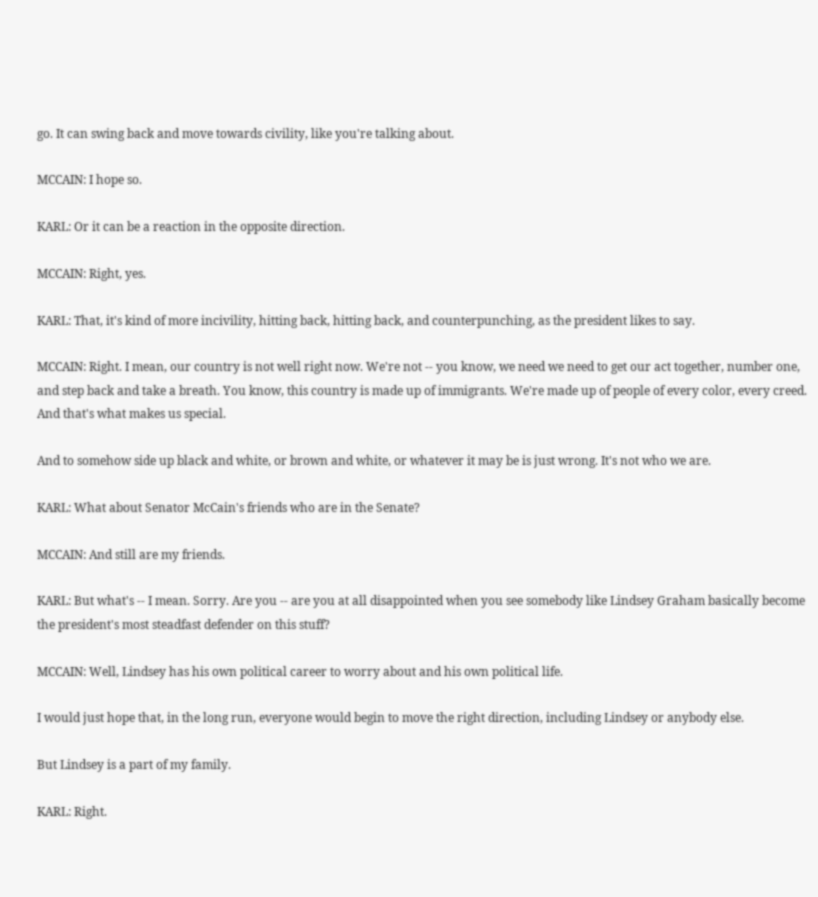go. It can swing back and move towards civility, like you're talking about.

MCCAIN: I hope so.

KARL: Or it can be a reaction in the opposite direction.

MCCAIN: Right, yes.

KARL: That, it's kind of more incivility, hitting back, hitting back, and counterpunching, as the president likes to say.

MCCAIN: Right. I mean, our country is not well right now. We're not -- you know, we need we need to get our act together, number one, and step back and take a breath. You know, this country is made up of immigrants. We're made up of people of every color, every creed. And that's what makes us special.

And to somehow side up black and white, or brown and white, or whatever it may be is just wrong. It's not who we are.

KARL: What about Senator McCain's friends who are in the Senate?

MCCAIN: And still are my friends.

KARL: But what's -- I mean. Sorry. Are you -- are you at all disappointed when you see somebody like Lindsey Graham basically become the president's most steadfast defender on this stuff?

MCCAIN: Well, Lindsey has his own political career to worry about and his own political life.

I would just hope that, in the long run, everyone would begin to move the right direction, including Lindsey or anybody else.

But Lindsey is a part of my family.

KARL: Right.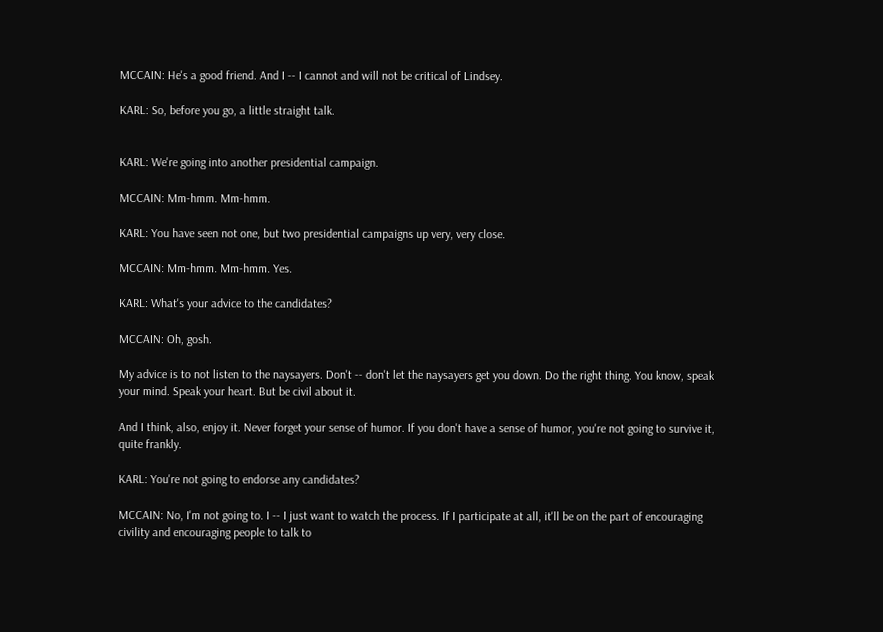MCCAIN: He's a good friend. And I -- I cannot and will not be critical of Lindsey.

KARL: So, before you go, a little straight talk.


KARL: We're going into another presidential campaign.

MCCAIN: Mm-hmm. Mm-hmm.

KARL: You have seen not one, but two presidential campaigns up very, very close.

MCCAIN: Mm-hmm. Mm-hmm. Yes.

KARL: What's your advice to the candidates?

MCCAIN: Oh, gosh.

My advice is to not listen to the naysayers. Don't -- don't let the naysayers get you down. Do the right thing. You know, speak your mind. Speak your heart. But be civil about it.

And I think, also, enjoy it. Never forget your sense of humor. If you don't have a sense of humor, you're not going to survive it, quite frankly.

KARL: You're not going to endorse any candidates?

MCCAIN: No, I'm not going to. I -- I just want to watch the process. If I participate at all, it'll be on the part of encouraging civility and encouraging people to talk to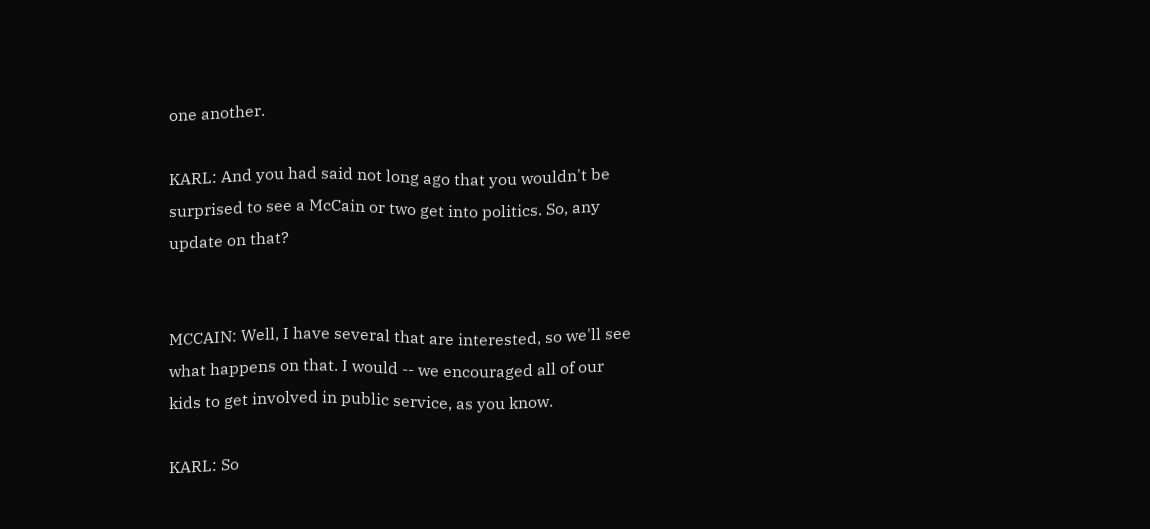one another.

KARL: And you had said not long ago that you wouldn't be surprised to see a McCain or two get into politics. So, any update on that?


MCCAIN: Well, I have several that are interested, so we'll see what happens on that. I would -- we encouraged all of our kids to get involved in public service, as you know.

KARL: So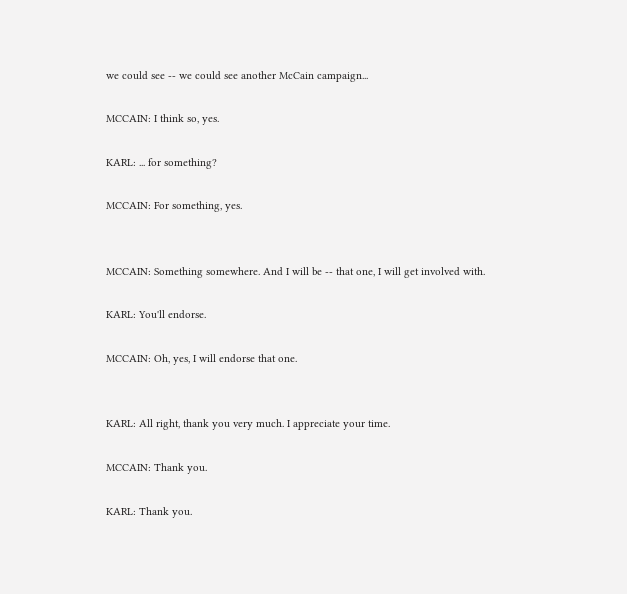we could see -- we could see another McCain campaign...

MCCAIN: I think so, yes.

KARL: ... for something?

MCCAIN: For something, yes.


MCCAIN: Something somewhere. And I will be -- that one, I will get involved with.

KARL: You'll endorse.

MCCAIN: Oh, yes, I will endorse that one.


KARL: All right, thank you very much. I appreciate your time.

MCCAIN: Thank you.

KARL: Thank you.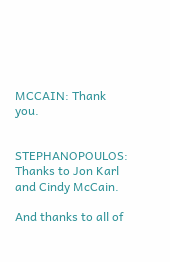MCCAIN: Thank you.


STEPHANOPOULOS: Thanks to Jon Karl and Cindy McCain.

And thanks to all of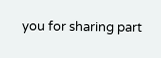you for sharing part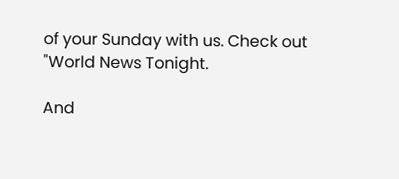of your Sunday with us. Check out "World News Tonight.

And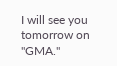I will see you tomorrow on "GMA."